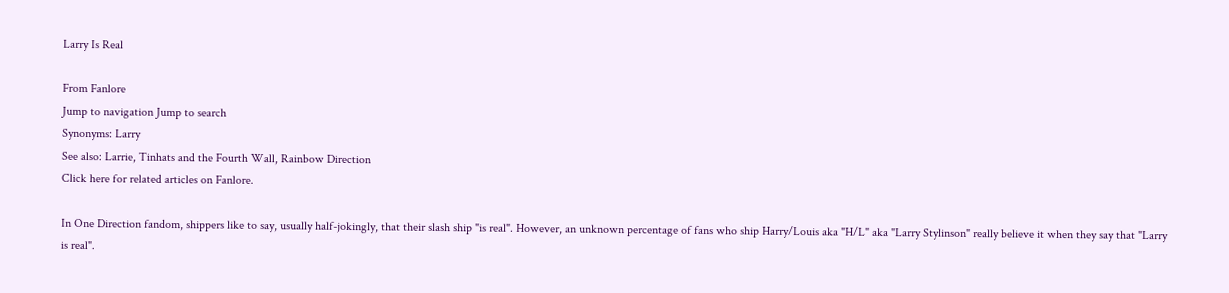Larry Is Real

From Fanlore
Jump to navigation Jump to search
Synonyms: Larry
See also: Larrie, Tinhats and the Fourth Wall, Rainbow Direction
Click here for related articles on Fanlore.

In One Direction fandom, shippers like to say, usually half-jokingly, that their slash ship "is real". However, an unknown percentage of fans who ship Harry/Louis aka "H/L" aka "Larry Stylinson" really believe it when they say that "Larry is real".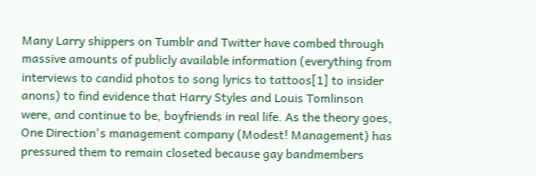Many Larry shippers on Tumblr and Twitter have combed through massive amounts of publicly available information (everything from interviews to candid photos to song lyrics to tattoos[1] to insider anons) to find evidence that Harry Styles and Louis Tomlinson were, and continue to be, boyfriends in real life. As the theory goes, One Direction's management company (Modest! Management) has pressured them to remain closeted because gay bandmembers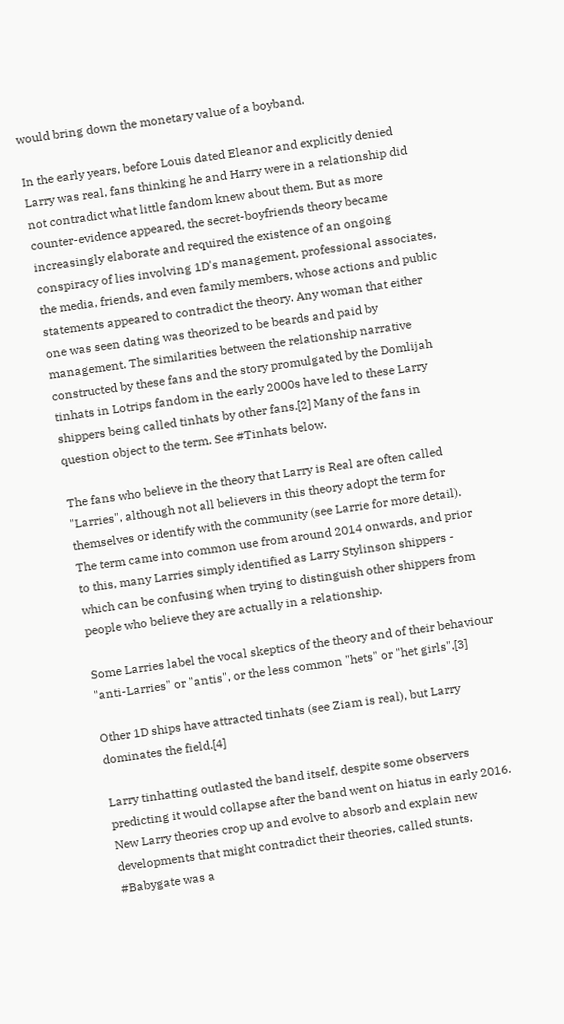would bring down the monetary value of a boyband.

In the early years, before Louis dated Eleanor and explicitly denied Larry was real, fans thinking he and Harry were in a relationship did not contradict what little fandom knew about them. But as more counter-evidence appeared, the secret-boyfriends theory became increasingly elaborate and required the existence of an ongoing conspiracy of lies involving 1D's management, professional associates, the media, friends, and even family members, whose actions and public statements appeared to contradict the theory. Any woman that either one was seen dating was theorized to be beards and paid by management. The similarities between the relationship narrative constructed by these fans and the story promulgated by the Domlijah tinhats in Lotrips fandom in the early 2000s have led to these Larry shippers being called tinhats by other fans.[2] Many of the fans in question object to the term. See #Tinhats below.

The fans who believe in the theory that Larry is Real are often called "Larries", although not all believers in this theory adopt the term for themselves or identify with the community (see Larrie for more detail). The term came into common use from around 2014 onwards, and prior to this, many Larries simply identified as Larry Stylinson shippers - which can be confusing when trying to distinguish other shippers from people who believe they are actually in a relationship.

Some Larries label the vocal skeptics of the theory and of their behaviour "anti-Larries" or "antis", or the less common "hets" or "het girls".[3]

Other 1D ships have attracted tinhats (see Ziam is real), but Larry dominates the field.[4]

Larry tinhatting outlasted the band itself, despite some observers predicting it would collapse after the band went on hiatus in early 2016. New Larry theories crop up and evolve to absorb and explain new developments that might contradict their theories, called stunts. #Babygate was a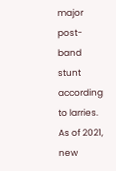major post-band stunt according to larries. As of 2021, new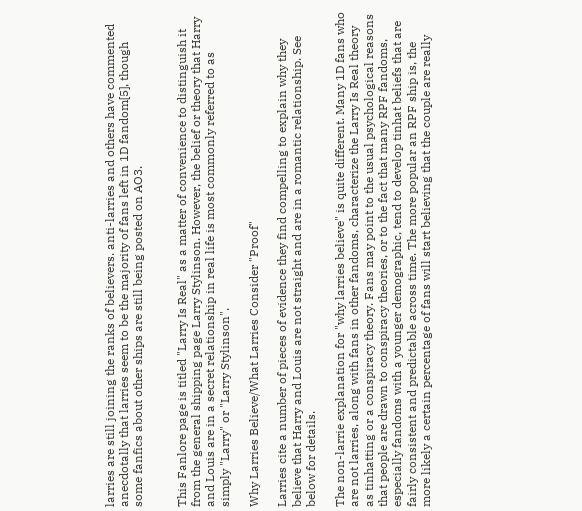larries are still joining the ranks of believers. anti-larries and others have commented anecdotally that larries seem to be the majority of fans left in 1D fandom[5], though some fanfics about other ships are still being posted on AO3.


This Fanlore page is titled "Larry Is Real" as a matter of convenience to distinguish it from the general shipping page Larry Stylinson. However, the belief or theory that Harry and Louis are in a secret relationship in real life is most commonly referred to as simply "Larry" or "Larry Stylinson".

Why Larries Believe/What Larries Consider "Proof"

Larries cite a number of pieces of evidence they find compelling to explain why they believe that Harry and Louis are not straight and are in a romantic relationship. See below for details.

The non-larrie explanation for "why larries believe" is quite different. Many 1D fans who are not larries, along with fans in other fandoms, characterize the Larry Is Real theory as tinhatting or a conspiracy theory. Fans may point to the usual psychological reasons that people are drawn to conspiracy theories, or to the fact that many RPF fandoms, especially fandoms with a younger demographic, tend to develop tinhat beliefs that are fairly consistent and predictable across time. The more popular an RPF ship is, the more likely a certain percentage of fans will start believing that the couple are really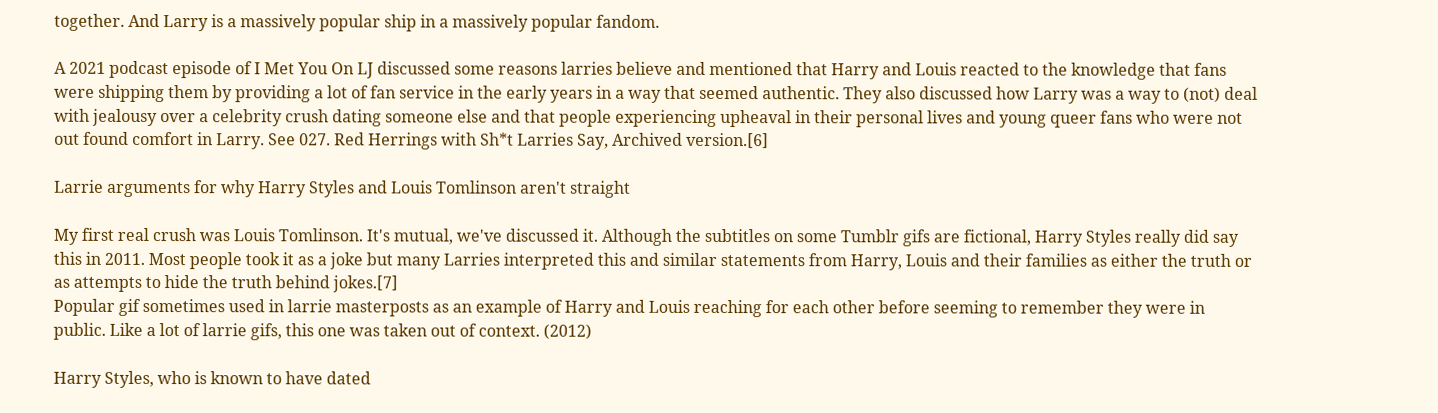together. And Larry is a massively popular ship in a massively popular fandom.

A 2021 podcast episode of I Met You On LJ discussed some reasons larries believe and mentioned that Harry and Louis reacted to the knowledge that fans were shipping them by providing a lot of fan service in the early years in a way that seemed authentic. They also discussed how Larry was a way to (not) deal with jealousy over a celebrity crush dating someone else and that people experiencing upheaval in their personal lives and young queer fans who were not out found comfort in Larry. See 027. Red Herrings with Sh*t Larries Say, Archived version.[6]

Larrie arguments for why Harry Styles and Louis Tomlinson aren't straight

My first real crush was Louis Tomlinson. It's mutual, we've discussed it. Although the subtitles on some Tumblr gifs are fictional, Harry Styles really did say this in 2011. Most people took it as a joke but many Larries interpreted this and similar statements from Harry, Louis and their families as either the truth or as attempts to hide the truth behind jokes.[7]
Popular gif sometimes used in larrie masterposts as an example of Harry and Louis reaching for each other before seeming to remember they were in public. Like a lot of larrie gifs, this one was taken out of context. (2012)

Harry Styles, who is known to have dated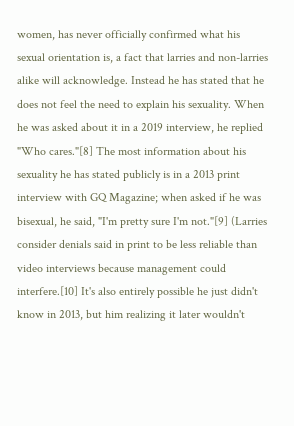women, has never officially confirmed what his sexual orientation is, a fact that larries and non-larries alike will acknowledge. Instead he has stated that he does not feel the need to explain his sexuality. When he was asked about it in a 2019 interview, he replied "Who cares."[8] The most information about his sexuality he has stated publicly is in a 2013 print interview with GQ Magazine; when asked if he was bisexual, he said, "I'm pretty sure I'm not."[9] (Larries consider denials said in print to be less reliable than video interviews because management could interfere.[10] It's also entirely possible he just didn't know in 2013, but him realizing it later wouldn't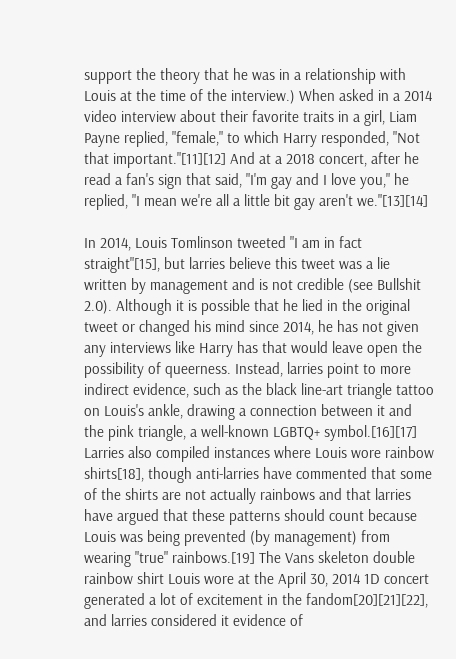support the theory that he was in a relationship with Louis at the time of the interview.) When asked in a 2014 video interview about their favorite traits in a girl, Liam Payne replied, "female," to which Harry responded, "Not that important."[11][12] And at a 2018 concert, after he read a fan's sign that said, "I'm gay and I love you," he replied, "I mean we're all a little bit gay aren't we."[13][14]

In 2014, Louis Tomlinson tweeted "I am in fact straight"[15], but larries believe this tweet was a lie written by management and is not credible (see Bullshit 2.0). Although it is possible that he lied in the original tweet or changed his mind since 2014, he has not given any interviews like Harry has that would leave open the possibility of queerness. Instead, larries point to more indirect evidence, such as the black line-art triangle tattoo on Louis's ankle, drawing a connection between it and the pink triangle, a well-known LGBTQ+ symbol.[16][17] Larries also compiled instances where Louis wore rainbow shirts[18], though anti-larries have commented that some of the shirts are not actually rainbows and that larries have argued that these patterns should count because Louis was being prevented (by management) from wearing "true" rainbows.[19] The Vans skeleton double rainbow shirt Louis wore at the April 30, 2014 1D concert generated a lot of excitement in the fandom[20][21][22], and larries considered it evidence of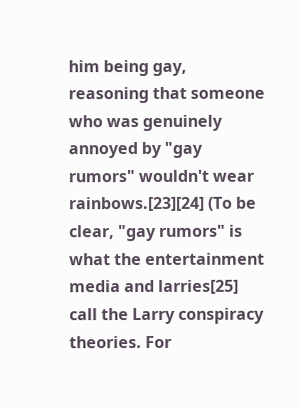him being gay, reasoning that someone who was genuinely annoyed by "gay rumors" wouldn't wear rainbows.[23][24] (To be clear, "gay rumors" is what the entertainment media and larries[25] call the Larry conspiracy theories. For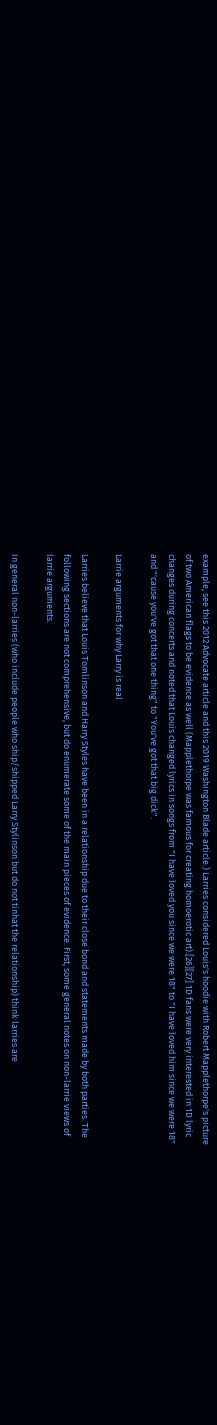example, see this 2012 Advocate article and this 2019 Washington Blade article.) Larries considered Louis's hoodie with Robert Mapplethorpe's picture of two American flags to be evidence as well (Mapplethorpe was famous for creating homoerotic art).[26][27] 1D fans were very interested in 1D lyric changes during concerts and noted that Louis changed lyrics in songs from "I have loved you since we were 18" to "I have loved him since we were 18" and "'cause you've got that one thing" to "You've got that big dick".

Larrie arguments for why Larry is real

Larries believe that Louis Tomlinson and Harry Styles have been in a relationship due to their close bond and statements made by both parties. The following sections are not comprehensive, but do enumerate some of the main pieces of evidence. First, some general notes on non-larrie views of larrie arguments.

In general non-larries (who include people who ship/shipped Larry Stylinson but do not tinhat the relationship) think larries are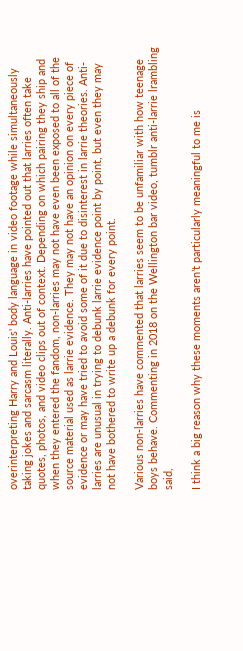overinterpreting Harry and Louis' body language in video footage while simultaneously taking jokes and sarcasm literally. Anti-larries have pointed out that larries often take quotes, photos, and video clips out of context. Depending on which pairing they ship and when they entered the fandom, non-larries may not have even been exposed to all of the source material used as larrie evidence. They may not have an opinion on every piece of evidence or may have tried to avoid some of it due to disinterest in larrie theories. Anti-larries are unusual in trying to debunk larrie evidence point by point, but even they may not have bothered to write up a debunk for every point.

Various non-larries have commented that larries seem to be unfamiliar with how teenage boys behave. Commenting in 2018 on the Wellington bar video, tumblr anti-larrie lrambling said,

I think a big reason why these moments aren’t particularly meaningful to me is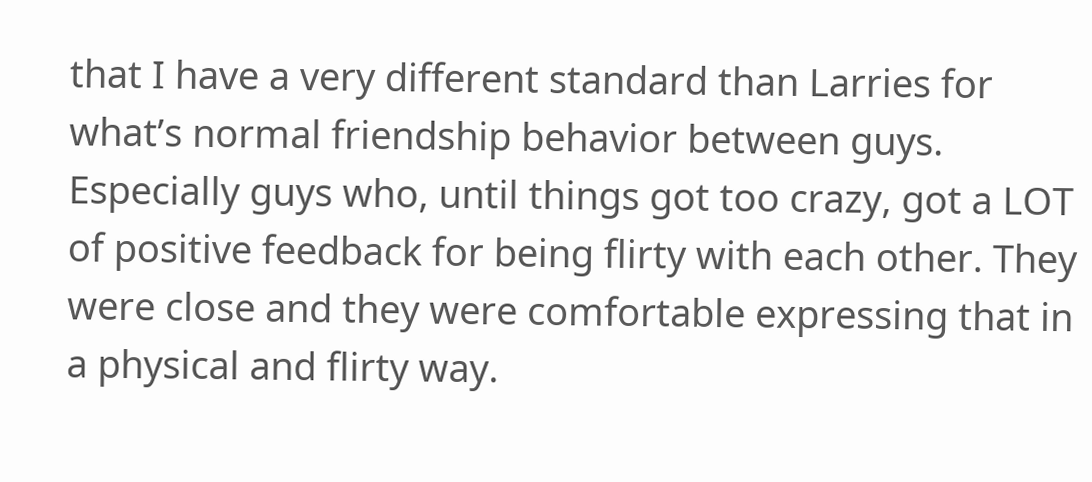that I have a very different standard than Larries for what’s normal friendship behavior between guys. Especially guys who, until things got too crazy, got a LOT of positive feedback for being flirty with each other. They were close and they were comfortable expressing that in a physical and flirty way.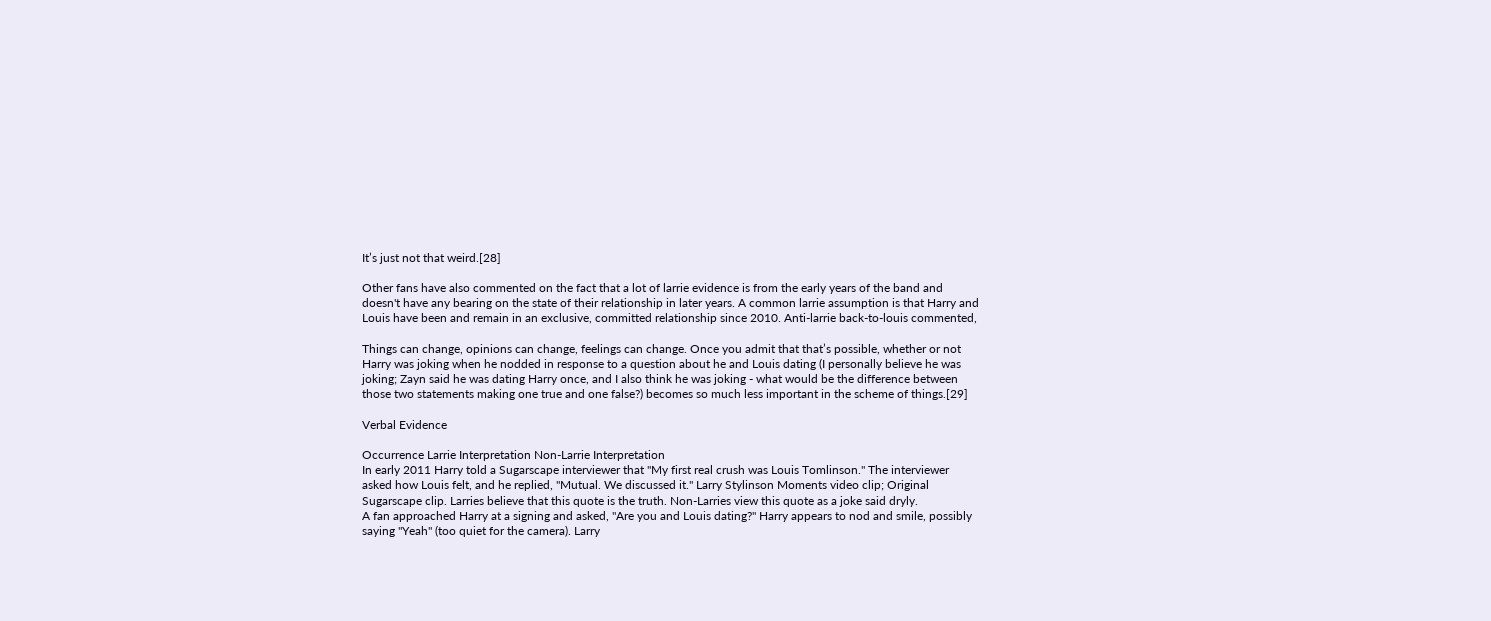It’s just not that weird.[28]

Other fans have also commented on the fact that a lot of larrie evidence is from the early years of the band and doesn't have any bearing on the state of their relationship in later years. A common larrie assumption is that Harry and Louis have been and remain in an exclusive, committed relationship since 2010. Anti-larrie back-to-louis commented,

Things can change, opinions can change, feelings can change. Once you admit that that’s possible, whether or not Harry was joking when he nodded in response to a question about he and Louis dating (I personally believe he was joking; Zayn said he was dating Harry once, and I also think he was joking - what would be the difference between those two statements making one true and one false?) becomes so much less important in the scheme of things.[29]

Verbal Evidence

Occurrence Larrie Interpretation Non-Larrie Interpretation
In early 2011 Harry told a Sugarscape interviewer that "My first real crush was Louis Tomlinson." The interviewer asked how Louis felt, and he replied, "Mutual. We discussed it." Larry Stylinson Moments video clip; Original Sugarscape clip. Larries believe that this quote is the truth. Non-Larries view this quote as a joke said dryly.
A fan approached Harry at a signing and asked, "Are you and Louis dating?" Harry appears to nod and smile, possibly saying "Yeah" (too quiet for the camera). Larry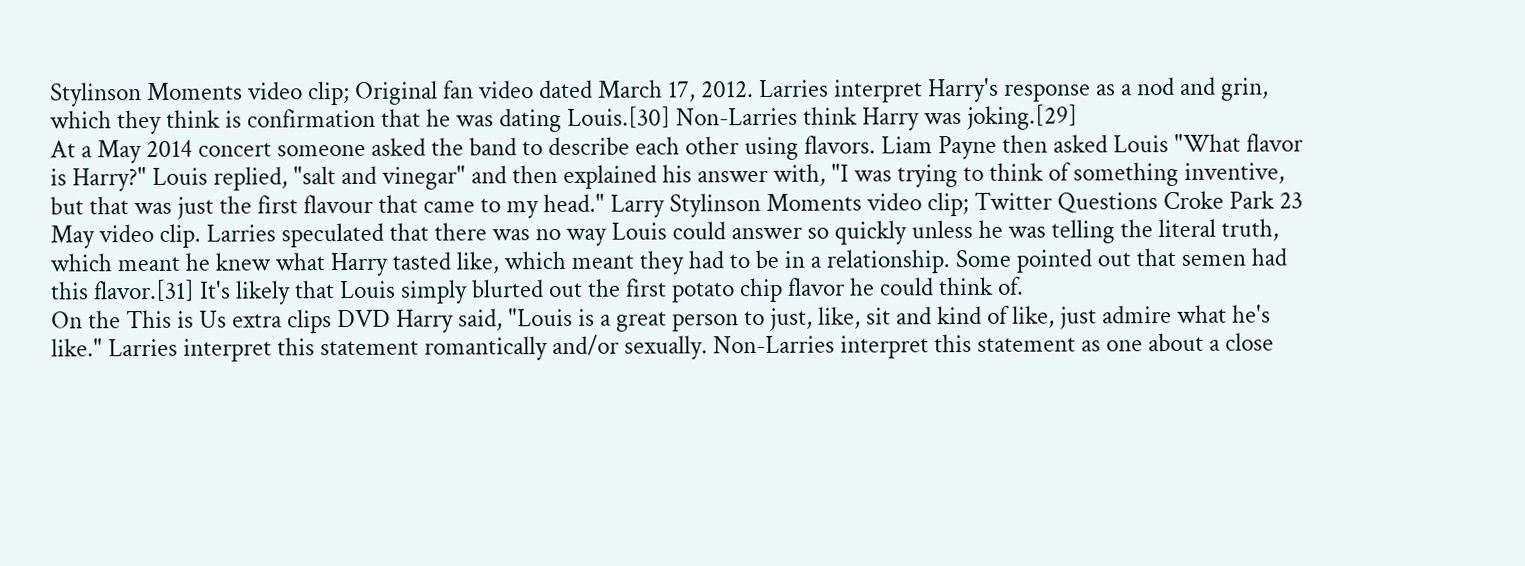Stylinson Moments video clip; Original fan video dated March 17, 2012. Larries interpret Harry's response as a nod and grin, which they think is confirmation that he was dating Louis.[30] Non-Larries think Harry was joking.[29]
At a May 2014 concert someone asked the band to describe each other using flavors. Liam Payne then asked Louis "What flavor is Harry?" Louis replied, "salt and vinegar" and then explained his answer with, "I was trying to think of something inventive, but that was just the first flavour that came to my head." Larry Stylinson Moments video clip; Twitter Questions Croke Park 23 May video clip. Larries speculated that there was no way Louis could answer so quickly unless he was telling the literal truth, which meant he knew what Harry tasted like, which meant they had to be in a relationship. Some pointed out that semen had this flavor.[31] It's likely that Louis simply blurted out the first potato chip flavor he could think of.
On the This is Us extra clips DVD Harry said, "Louis is a great person to just, like, sit and kind of like, just admire what he's like." Larries interpret this statement romantically and/or sexually. Non-Larries interpret this statement as one about a close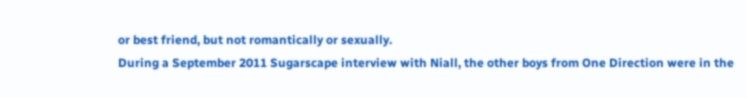or best friend, but not romantically or sexually.
During a September 2011 Sugarscape interview with Niall, the other boys from One Direction were in the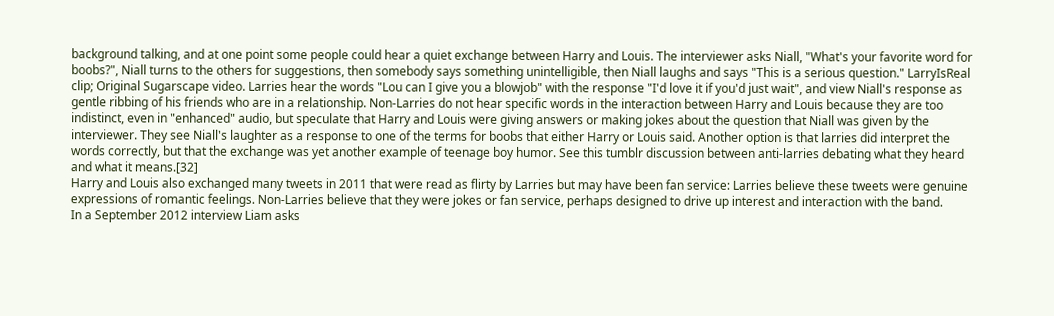background talking, and at one point some people could hear a quiet exchange between Harry and Louis. The interviewer asks Niall, "What's your favorite word for boobs?", Niall turns to the others for suggestions, then somebody says something unintelligible, then Niall laughs and says "This is a serious question." LarryIsReal clip; Original Sugarscape video. Larries hear the words "Lou can I give you a blowjob" with the response "I'd love it if you'd just wait", and view Niall's response as gentle ribbing of his friends who are in a relationship. Non-Larries do not hear specific words in the interaction between Harry and Louis because they are too indistinct, even in "enhanced" audio, but speculate that Harry and Louis were giving answers or making jokes about the question that Niall was given by the interviewer. They see Niall's laughter as a response to one of the terms for boobs that either Harry or Louis said. Another option is that larries did interpret the words correctly, but that the exchange was yet another example of teenage boy humor. See this tumblr discussion between anti-larries debating what they heard and what it means.[32]
Harry and Louis also exchanged many tweets in 2011 that were read as flirty by Larries but may have been fan service: Larries believe these tweets were genuine expressions of romantic feelings. Non-Larries believe that they were jokes or fan service, perhaps designed to drive up interest and interaction with the band.
In a September 2012 interview Liam asks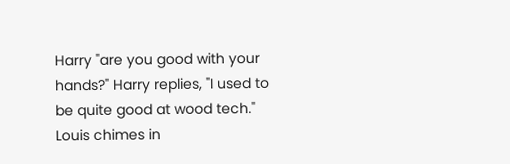Harry "are you good with your hands?" Harry replies, "I used to be quite good at wood tech." Louis chimes in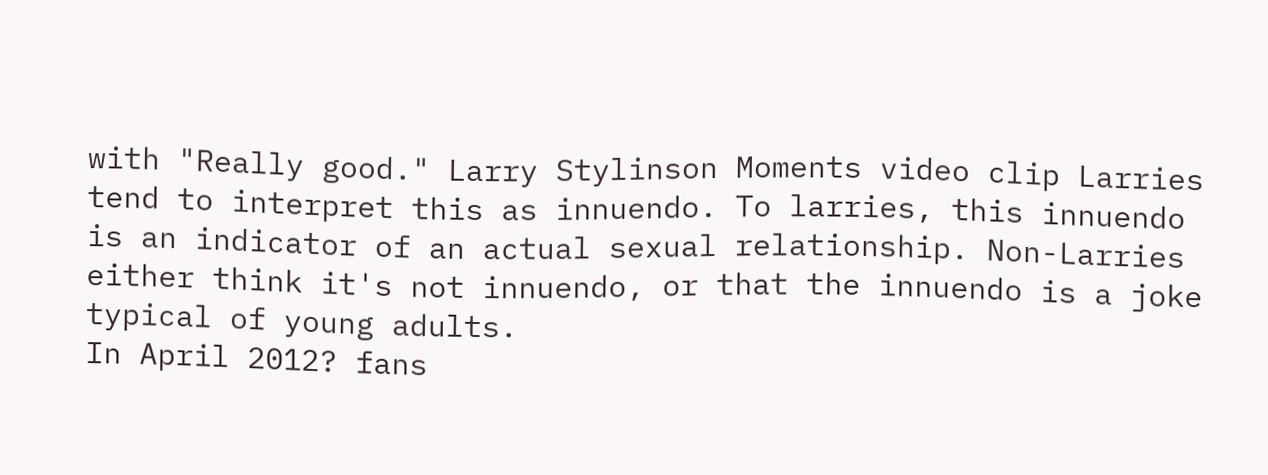with "Really good." Larry Stylinson Moments video clip Larries tend to interpret this as innuendo. To larries, this innuendo is an indicator of an actual sexual relationship. Non-Larries either think it's not innuendo, or that the innuendo is a joke typical of young adults.
In April 2012? fans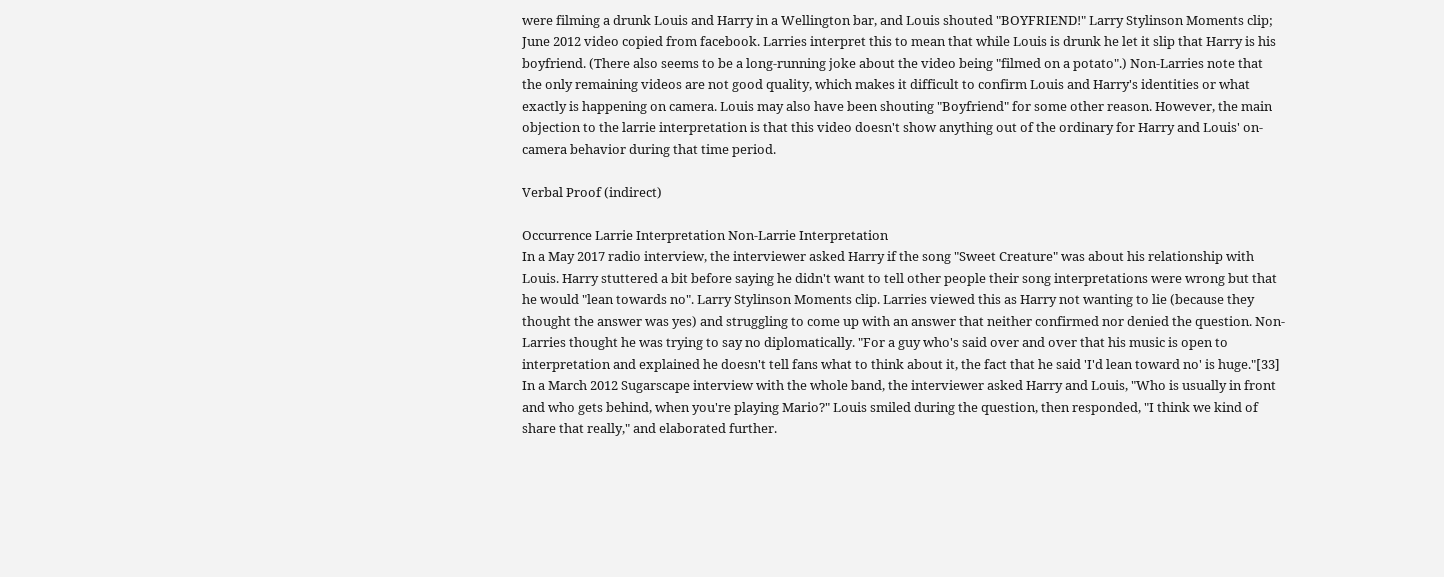were filming a drunk Louis and Harry in a Wellington bar, and Louis shouted "BOYFRIEND!" Larry Stylinson Moments clip; June 2012 video copied from facebook. Larries interpret this to mean that while Louis is drunk he let it slip that Harry is his boyfriend. (There also seems to be a long-running joke about the video being "filmed on a potato".) Non-Larries note that the only remaining videos are not good quality, which makes it difficult to confirm Louis and Harry's identities or what exactly is happening on camera. Louis may also have been shouting "Boyfriend" for some other reason. However, the main objection to the larrie interpretation is that this video doesn't show anything out of the ordinary for Harry and Louis' on-camera behavior during that time period.

Verbal Proof (indirect)

Occurrence Larrie Interpretation Non-Larrie Interpretation
In a May 2017 radio interview, the interviewer asked Harry if the song "Sweet Creature" was about his relationship with Louis. Harry stuttered a bit before saying he didn't want to tell other people their song interpretations were wrong but that he would "lean towards no". Larry Stylinson Moments clip. Larries viewed this as Harry not wanting to lie (because they thought the answer was yes) and struggling to come up with an answer that neither confirmed nor denied the question. Non-Larries thought he was trying to say no diplomatically. "For a guy who's said over and over that his music is open to interpretation and explained he doesn't tell fans what to think about it, the fact that he said 'I'd lean toward no' is huge."[33]
In a March 2012 Sugarscape interview with the whole band, the interviewer asked Harry and Louis, "Who is usually in front and who gets behind, when you're playing Mario?" Louis smiled during the question, then responded, "I think we kind of share that really," and elaborated further.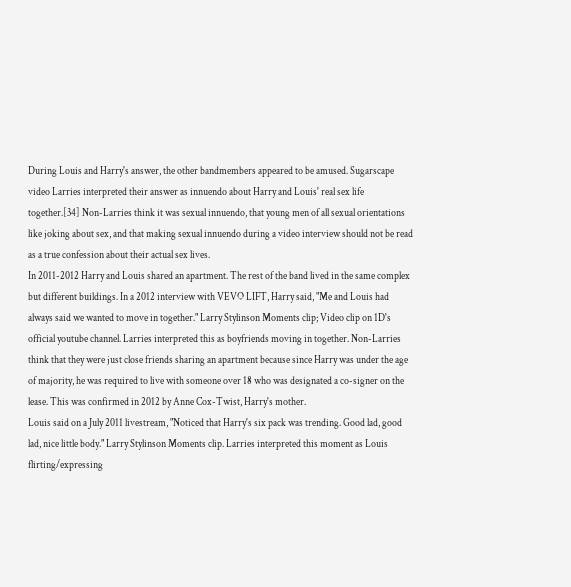During Louis and Harry's answer, the other bandmembers appeared to be amused. Sugarscape video Larries interpreted their answer as innuendo about Harry and Louis' real sex life together.[34] Non-Larries think it was sexual innuendo, that young men of all sexual orientations like joking about sex, and that making sexual innuendo during a video interview should not be read as a true confession about their actual sex lives.
In 2011-2012 Harry and Louis shared an apartment. The rest of the band lived in the same complex but different buildings. In a 2012 interview with VEVO LIFT, Harry said, "Me and Louis had always said we wanted to move in together." Larry Stylinson Moments clip; Video clip on 1D's official youtube channel. Larries interpreted this as boyfriends moving in together. Non-Larries think that they were just close friends sharing an apartment because since Harry was under the age of majority, he was required to live with someone over 18 who was designated a co-signer on the lease. This was confirmed in 2012 by Anne Cox-Twist, Harry's mother.
Louis said on a July 2011 livestream, "Noticed that Harry's six pack was trending. Good lad, good lad, nice little body." Larry Stylinson Moments clip. Larries interpreted this moment as Louis flirting/expressing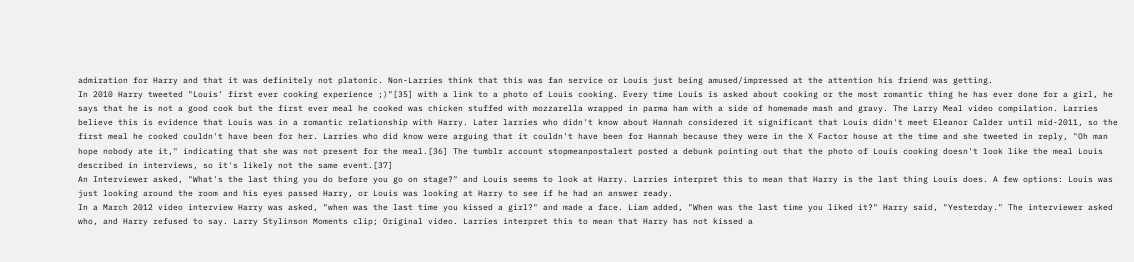admiration for Harry and that it was definitely not platonic. Non-Larries think that this was fan service or Louis just being amused/impressed at the attention his friend was getting.
In 2010 Harry tweeted "Louis' first ever cooking experience ;)"[35] with a link to a photo of Louis cooking. Every time Louis is asked about cooking or the most romantic thing he has ever done for a girl, he says that he is not a good cook but the first ever meal he cooked was chicken stuffed with mozzarella wrapped in parma ham with a side of homemade mash and gravy. The Larry Meal video compilation. Larries believe this is evidence that Louis was in a romantic relationship with Harry. Later larries who didn't know about Hannah considered it significant that Louis didn't meet Eleanor Calder until mid-2011, so the first meal he cooked couldn't have been for her. Larries who did know were arguing that it couldn't have been for Hannah because they were in the X Factor house at the time and she tweeted in reply, "Oh man hope nobody ate it," indicating that she was not present for the meal.[36] The tumblr account stopmeanpostalert posted a debunk pointing out that the photo of Louis cooking doesn't look like the meal Louis described in interviews, so it's likely not the same event.[37]
An Interviewer asked, "What's the last thing you do before you go on stage?" and Louis seems to look at Harry. Larries interpret this to mean that Harry is the last thing Louis does. A few options: Louis was just looking around the room and his eyes passed Harry, or Louis was looking at Harry to see if he had an answer ready.
In a March 2012 video interview Harry was asked, "when was the last time you kissed a girl?" and made a face. Liam added, "When was the last time you liked it?" Harry said, "Yesterday." The interviewer asked who, and Harry refused to say. Larry Stylinson Moments clip; Original video. Larries interpret this to mean that Harry has not kissed a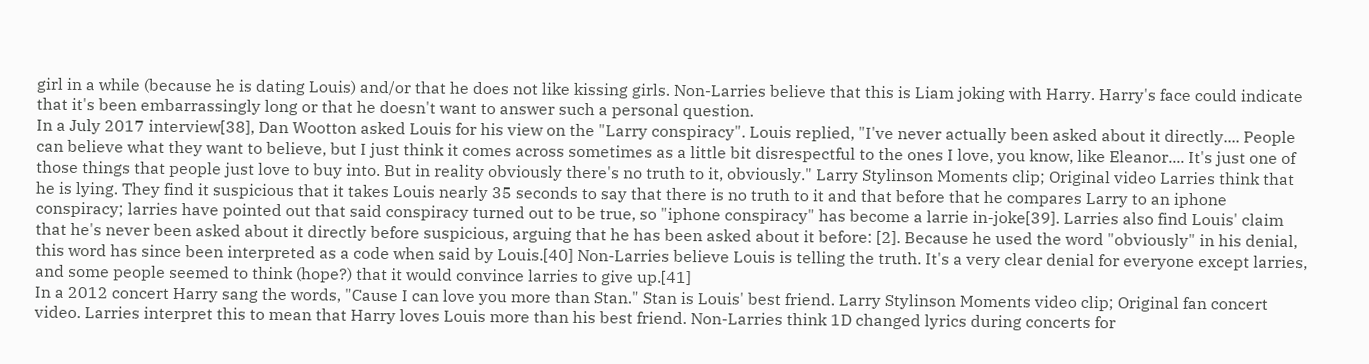girl in a while (because he is dating Louis) and/or that he does not like kissing girls. Non-Larries believe that this is Liam joking with Harry. Harry's face could indicate that it's been embarrassingly long or that he doesn't want to answer such a personal question.
In a July 2017 interview[38], Dan Wootton asked Louis for his view on the "Larry conspiracy". Louis replied, "I've never actually been asked about it directly.... People can believe what they want to believe, but I just think it comes across sometimes as a little bit disrespectful to the ones I love, you know, like Eleanor.... It's just one of those things that people just love to buy into. But in reality obviously there's no truth to it, obviously." Larry Stylinson Moments clip; Original video Larries think that he is lying. They find it suspicious that it takes Louis nearly 35 seconds to say that there is no truth to it and that before that he compares Larry to an iphone conspiracy; larries have pointed out that said conspiracy turned out to be true, so "iphone conspiracy" has become a larrie in-joke[39]. Larries also find Louis' claim that he's never been asked about it directly before suspicious, arguing that he has been asked about it before: [2]. Because he used the word "obviously" in his denial, this word has since been interpreted as a code when said by Louis.[40] Non-Larries believe Louis is telling the truth. It's a very clear denial for everyone except larries, and some people seemed to think (hope?) that it would convince larries to give up.[41]
In a 2012 concert Harry sang the words, "Cause I can love you more than Stan." Stan is Louis' best friend. Larry Stylinson Moments video clip; Original fan concert video. Larries interpret this to mean that Harry loves Louis more than his best friend. Non-Larries think 1D changed lyrics during concerts for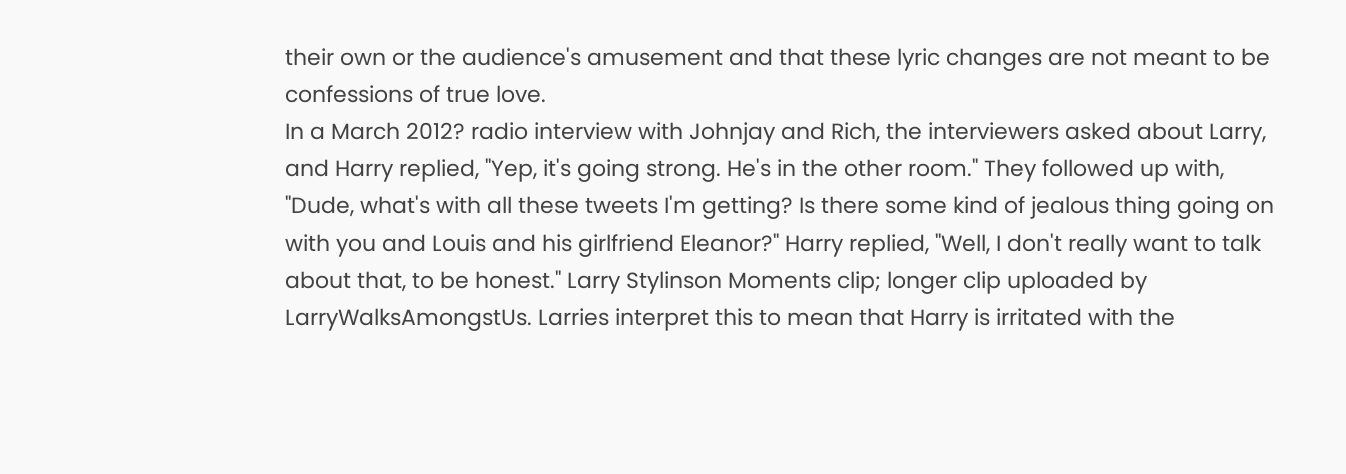their own or the audience's amusement and that these lyric changes are not meant to be confessions of true love.
In a March 2012? radio interview with Johnjay and Rich, the interviewers asked about Larry, and Harry replied, "Yep, it's going strong. He's in the other room." They followed up with, "Dude, what's with all these tweets I'm getting? Is there some kind of jealous thing going on with you and Louis and his girlfriend Eleanor?" Harry replied, "Well, I don't really want to talk about that, to be honest." Larry Stylinson Moments clip; longer clip uploaded by LarryWalksAmongstUs. Larries interpret this to mean that Harry is irritated with the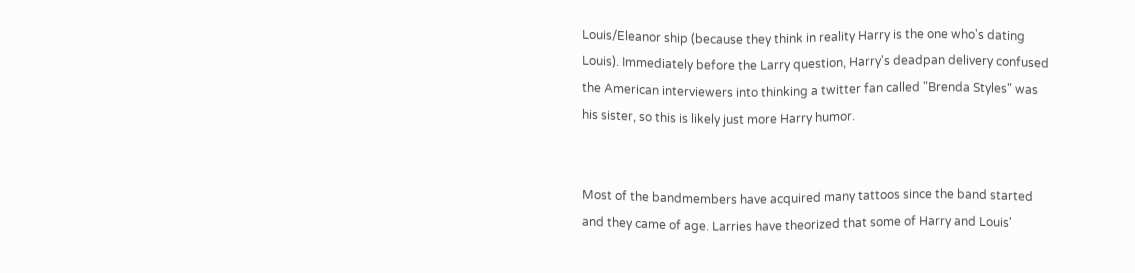Louis/Eleanor ship (because they think in reality Harry is the one who's dating Louis). Immediately before the Larry question, Harry's deadpan delivery confused the American interviewers into thinking a twitter fan called "Brenda Styles" was his sister, so this is likely just more Harry humor.


Most of the bandmembers have acquired many tattoos since the band started and they came of age. Larries have theorized that some of Harry and Louis'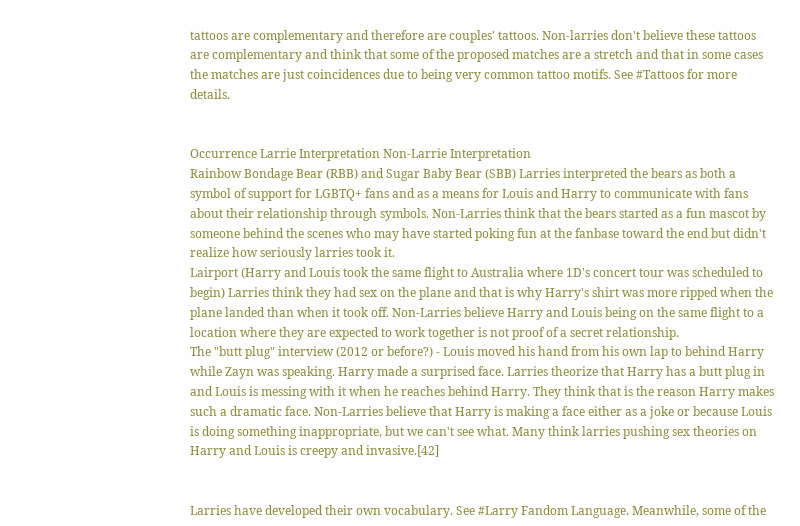tattoos are complementary and therefore are couples' tattoos. Non-larries don't believe these tattoos are complementary and think that some of the proposed matches are a stretch and that in some cases the matches are just coincidences due to being very common tattoo motifs. See #Tattoos for more details.


Occurrence Larrie Interpretation Non-Larrie Interpretation
Rainbow Bondage Bear (RBB) and Sugar Baby Bear (SBB) Larries interpreted the bears as both a symbol of support for LGBTQ+ fans and as a means for Louis and Harry to communicate with fans about their relationship through symbols. Non-Larries think that the bears started as a fun mascot by someone behind the scenes who may have started poking fun at the fanbase toward the end but didn't realize how seriously larries took it.
Lairport (Harry and Louis took the same flight to Australia where 1D's concert tour was scheduled to begin) Larries think they had sex on the plane and that is why Harry's shirt was more ripped when the plane landed than when it took off. Non-Larries believe Harry and Louis being on the same flight to a location where they are expected to work together is not proof of a secret relationship.
The "butt plug" interview (2012 or before?) - Louis moved his hand from his own lap to behind Harry while Zayn was speaking. Harry made a surprised face. Larries theorize that Harry has a butt plug in and Louis is messing with it when he reaches behind Harry. They think that is the reason Harry makes such a dramatic face. Non-Larries believe that Harry is making a face either as a joke or because Louis is doing something inappropriate, but we can't see what. Many think larries pushing sex theories on Harry and Louis is creepy and invasive.[42]


Larries have developed their own vocabulary. See #Larry Fandom Language. Meanwhile, some of the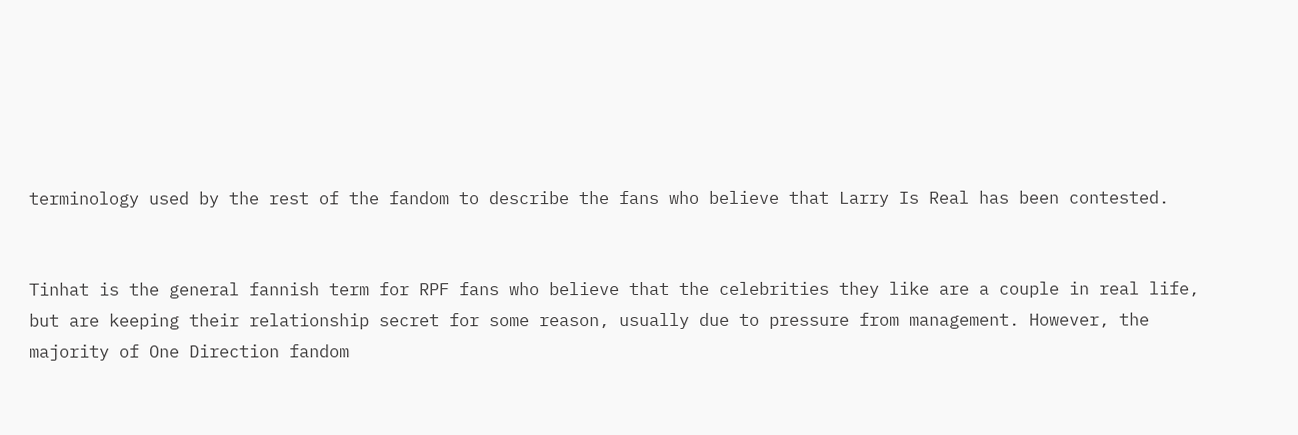terminology used by the rest of the fandom to describe the fans who believe that Larry Is Real has been contested.


Tinhat is the general fannish term for RPF fans who believe that the celebrities they like are a couple in real life, but are keeping their relationship secret for some reason, usually due to pressure from management. However, the majority of One Direction fandom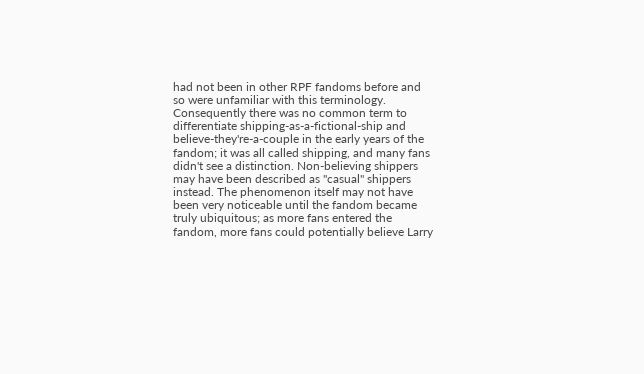had not been in other RPF fandoms before and so were unfamiliar with this terminology. Consequently there was no common term to differentiate shipping-as-a-fictional-ship and believe-they're-a-couple in the early years of the fandom; it was all called shipping, and many fans didn't see a distinction. Non-believing shippers may have been described as "casual" shippers instead. The phenomenon itself may not have been very noticeable until the fandom became truly ubiquitous; as more fans entered the fandom, more fans could potentially believe Larry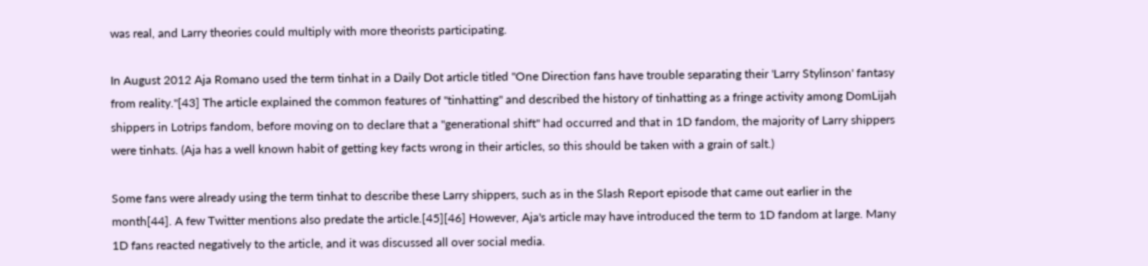was real, and Larry theories could multiply with more theorists participating.

In August 2012 Aja Romano used the term tinhat in a Daily Dot article titled "One Direction fans have trouble separating their 'Larry Stylinson' fantasy from reality."[43] The article explained the common features of "tinhatting" and described the history of tinhatting as a fringe activity among DomLijah shippers in Lotrips fandom, before moving on to declare that a "generational shift" had occurred and that in 1D fandom, the majority of Larry shippers were tinhats. (Aja has a well known habit of getting key facts wrong in their articles, so this should be taken with a grain of salt.)

Some fans were already using the term tinhat to describe these Larry shippers, such as in the Slash Report episode that came out earlier in the month[44]. A few Twitter mentions also predate the article.[45][46] However, Aja's article may have introduced the term to 1D fandom at large. Many 1D fans reacted negatively to the article, and it was discussed all over social media.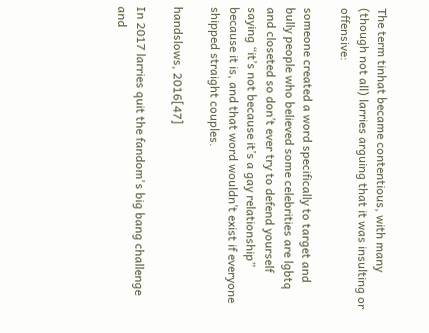The term tinhat became contentious, with many (though not all) larries arguing that it was insulting or offensive:

someone created a word specifically to target and bully people who believed some celebrities are lgbtq and closeted so don’t ever try to defend yourself saying “it’s not because it’s a gay relationship” because it is, and that word wouldn’t exist if everyone shipped straight couples.

handslows, 2016[47]

In 2017 larries quit the fandom's big bang challenge and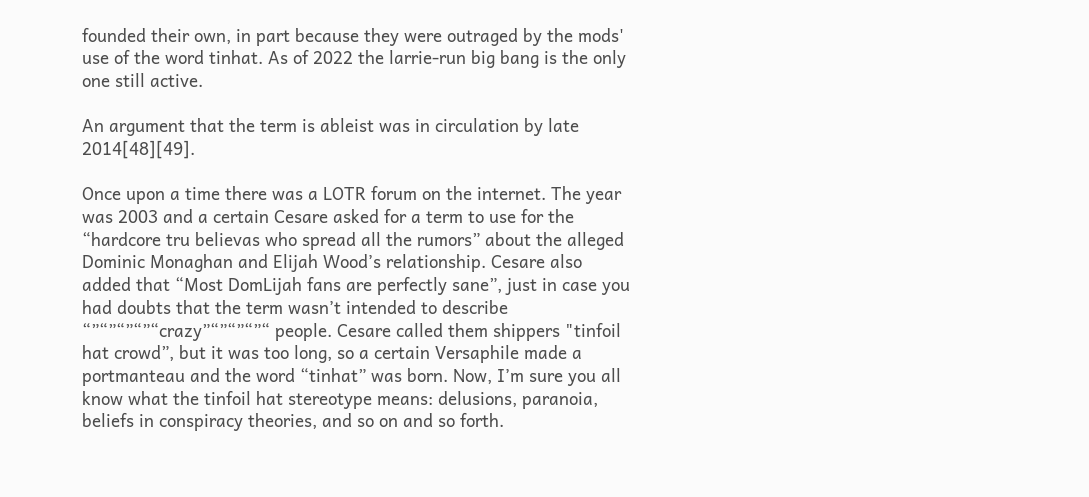founded their own, in part because they were outraged by the mods' use of the word tinhat. As of 2022 the larrie-run big bang is the only one still active.

An argument that the term is ableist was in circulation by late 2014[48][49].

Once upon a time there was a LOTR forum on the internet. The year was 2003 and a certain Cesare asked for a term to use for the “hardcore tru believas who spread all the rumors” about the alleged Dominic Monaghan and Elijah Wood’s relationship. Cesare also added that “Most DomLijah fans are perfectly sane”, just in case you had doubts that the term wasn’t intended to describe “”“”“”“”“crazy”“”“”“”“ people. Cesare called them shippers "tinfoil hat crowd”, but it was too long, so a certain Versaphile made a portmanteau and the word “tinhat” was born. Now, I’m sure you all know what the tinfoil hat stereotype means: delusions, paranoia, beliefs in conspiracy theories, and so on and so forth.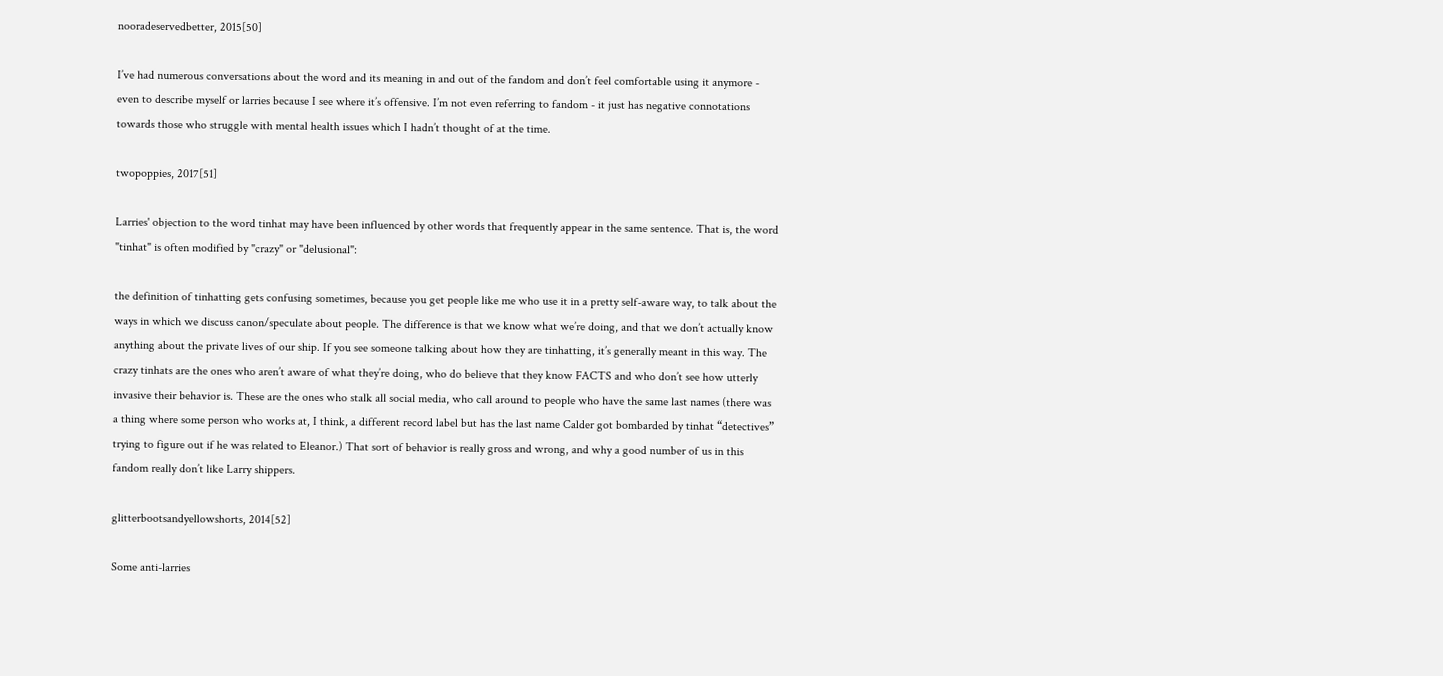nooradeservedbetter, 2015[50]

I’ve had numerous conversations about the word and its meaning in and out of the fandom and don’t feel comfortable using it anymore - even to describe myself or larries because I see where it’s offensive. I’m not even referring to fandom - it just has negative connotations towards those who struggle with mental health issues which I hadn’t thought of at the time.

twopoppies, 2017[51]

Larries' objection to the word tinhat may have been influenced by other words that frequently appear in the same sentence. That is, the word "tinhat" is often modified by "crazy" or "delusional":

the definition of tinhatting gets confusing sometimes, because you get people like me who use it in a pretty self-aware way, to talk about the ways in which we discuss canon/speculate about people. The difference is that we know what we’re doing, and that we don’t actually know anything about the private lives of our ship. If you see someone talking about how they are tinhatting, it’s generally meant in this way. The crazy tinhats are the ones who aren’t aware of what they’re doing, who do believe that they know FACTS and who don’t see how utterly invasive their behavior is. These are the ones who stalk all social media, who call around to people who have the same last names (there was a thing where some person who works at, I think, a different record label but has the last name Calder got bombarded by tinhat “detectives” trying to figure out if he was related to Eleanor.) That sort of behavior is really gross and wrong, and why a good number of us in this fandom really don’t like Larry shippers.

glitterbootsandyellowshorts, 2014[52]

Some anti-larries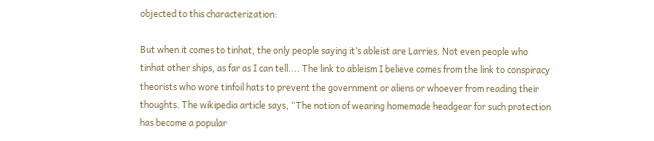objected to this characterization:

But when it comes to tinhat, the only people saying it’s ableist are Larries. Not even people who tinhat other ships, as far as I can tell.... The link to ableism I believe comes from the link to conspiracy theorists who wore tinfoil hats to prevent the government or aliens or whoever from reading their thoughts. The wikipedia article says, “The notion of wearing homemade headgear for such protection has become a popular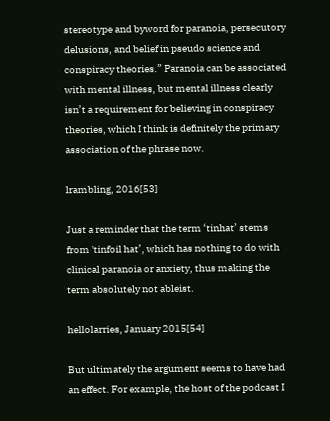stereotype and byword for paranoia, persecutory delusions, and belief in pseudo science and conspiracy theories.” Paranoia can be associated with mental illness, but mental illness clearly isn’t a requirement for believing in conspiracy theories, which I think is definitely the primary association of the phrase now.

lrambling, 2016[53]

Just a reminder that the term ‘tinhat’ stems from 'tinfoil hat’, which has nothing to do with clinical paranoia or anxiety, thus making the term absolutely not ableist.

hellolarries, January 2015[54]

But ultimately the argument seems to have had an effect. For example, the host of the podcast I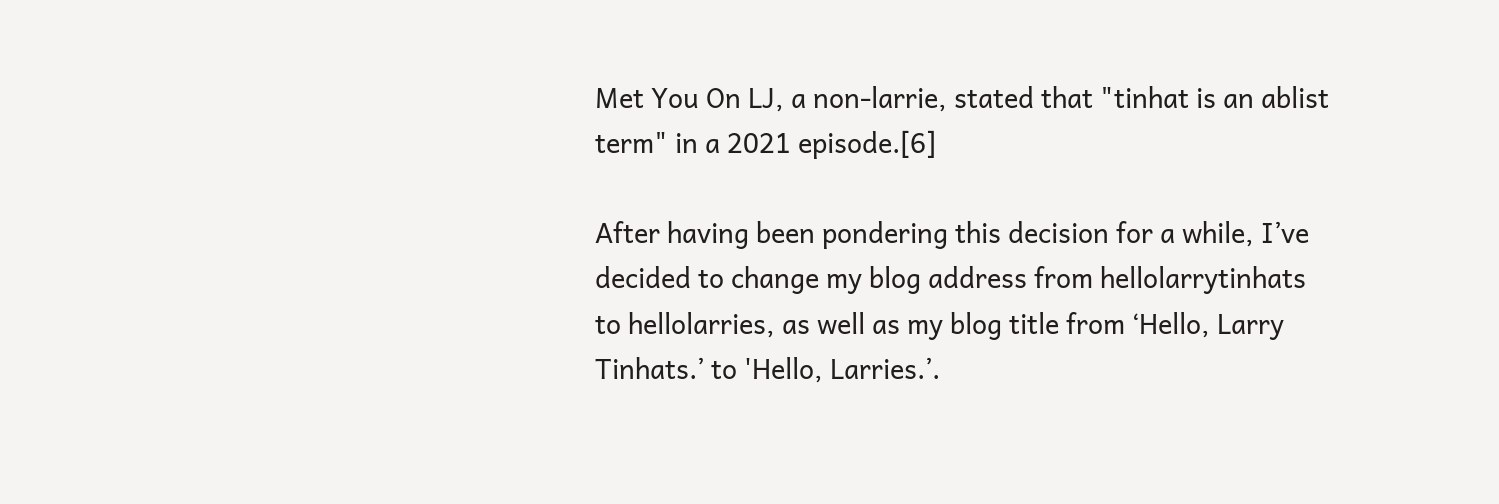Met You On LJ, a non-larrie, stated that "tinhat is an ablist term" in a 2021 episode.[6]

After having been pondering this decision for a while, I’ve decided to change my blog address from hellolarrytinhats to hellolarries, as well as my blog title from ‘Hello, Larry Tinhats.’ to 'Hello, Larries.’.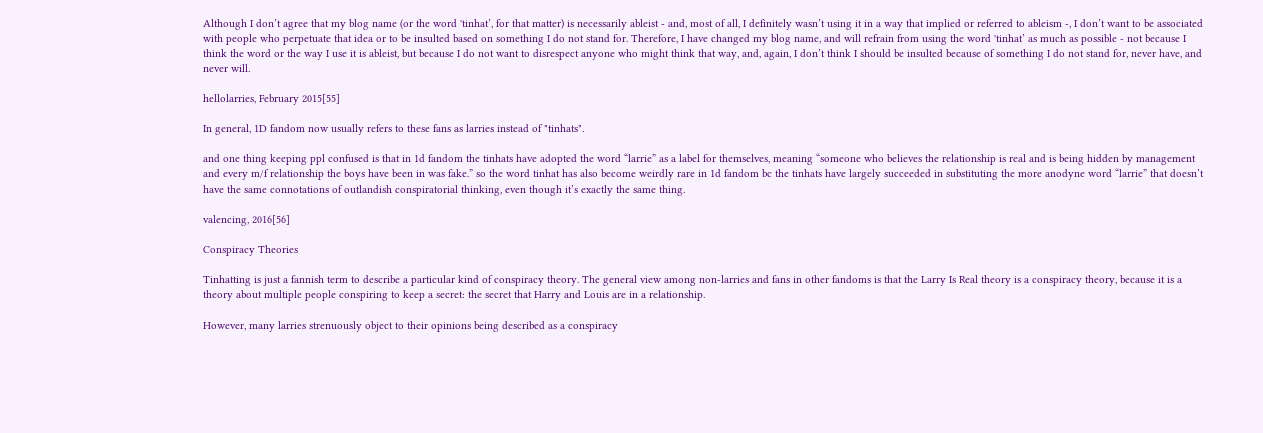Although I don’t agree that my blog name (or the word 'tinhat’, for that matter) is necessarily ableist - and, most of all, I definitely wasn’t using it in a way that implied or referred to ableism -, I don’t want to be associated with people who perpetuate that idea or to be insulted based on something I do not stand for. Therefore, I have changed my blog name, and will refrain from using the word 'tinhat’ as much as possible - not because I think the word or the way I use it is ableist, but because I do not want to disrespect anyone who might think that way, and, again, I don’t think I should be insulted because of something I do not stand for, never have, and never will.

hellolarries, February 2015[55]

In general, 1D fandom now usually refers to these fans as larries instead of "tinhats".

and one thing keeping ppl confused is that in 1d fandom the tinhats have adopted the word “larrie” as a label for themselves, meaning “someone who believes the relationship is real and is being hidden by management and every m/f relationship the boys have been in was fake.” so the word tinhat has also become weirdly rare in 1d fandom bc the tinhats have largely succeeded in substituting the more anodyne word “larrie” that doesn’t have the same connotations of outlandish conspiratorial thinking, even though it’s exactly the same thing.

valencing, 2016[56]

Conspiracy Theories

Tinhatting is just a fannish term to describe a particular kind of conspiracy theory. The general view among non-larries and fans in other fandoms is that the Larry Is Real theory is a conspiracy theory, because it is a theory about multiple people conspiring to keep a secret: the secret that Harry and Louis are in a relationship.

However, many larries strenuously object to their opinions being described as a conspiracy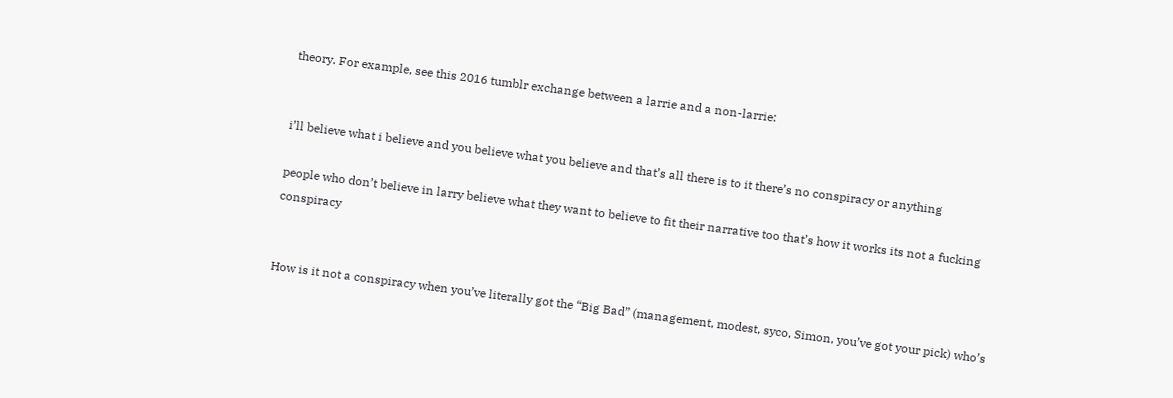theory. For example, see this 2016 tumblr exchange between a larrie and a non-larrie:


i’ll believe what i believe and you believe what you believe and that’s all there is to it there’s no conspiracy or anything

people who don’t believe in larry believe what they want to believe to fit their narrative too that’s how it works its not a fucking conspiracy


How is it not a conspiracy when you’ve literally got the “Big Bad” (management, modest, syco, Simon, you’ve got your pick) who’s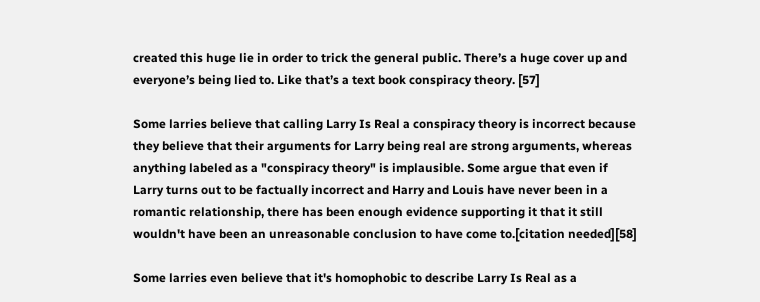created this huge lie in order to trick the general public. There’s a huge cover up and everyone’s being lied to. Like that’s a text book conspiracy theory. [57]

Some larries believe that calling Larry Is Real a conspiracy theory is incorrect because they believe that their arguments for Larry being real are strong arguments, whereas anything labeled as a "conspiracy theory" is implausible. Some argue that even if Larry turns out to be factually incorrect and Harry and Louis have never been in a romantic relationship, there has been enough evidence supporting it that it still wouldn't have been an unreasonable conclusion to have come to.[citation needed][58]

Some larries even believe that it's homophobic to describe Larry Is Real as a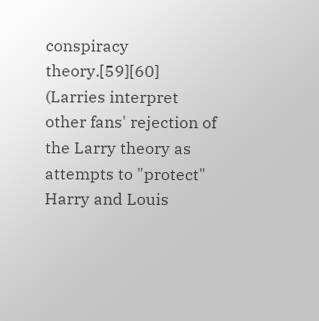conspiracy theory.[59][60] (Larries interpret other fans' rejection of the Larry theory as attempts to "protect" Harry and Louis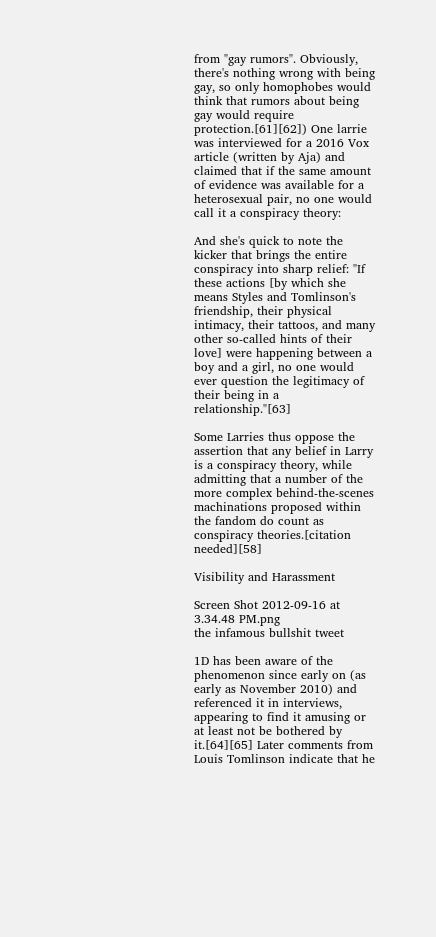from "gay rumors". Obviously, there's nothing wrong with being gay, so only homophobes would think that rumors about being gay would require protection.[61][62]) One larrie was interviewed for a 2016 Vox article (written by Aja) and claimed that if the same amount of evidence was available for a heterosexual pair, no one would call it a conspiracy theory:

And she's quick to note the kicker that brings the entire conspiracy into sharp relief: "If these actions [by which she means Styles and Tomlinson's friendship, their physical intimacy, their tattoos, and many other so-called hints of their love] were happening between a boy and a girl, no one would ever question the legitimacy of their being in a relationship."[63]

Some Larries thus oppose the assertion that any belief in Larry is a conspiracy theory, while admitting that a number of the more complex behind-the-scenes machinations proposed within the fandom do count as conspiracy theories.[citation needed][58]

Visibility and Harassment

Screen Shot 2012-09-16 at 3.34.48 PM.png
the infamous bullshit tweet

1D has been aware of the phenomenon since early on (as early as November 2010) and referenced it in interviews, appearing to find it amusing or at least not be bothered by it.[64][65] Later comments from Louis Tomlinson indicate that he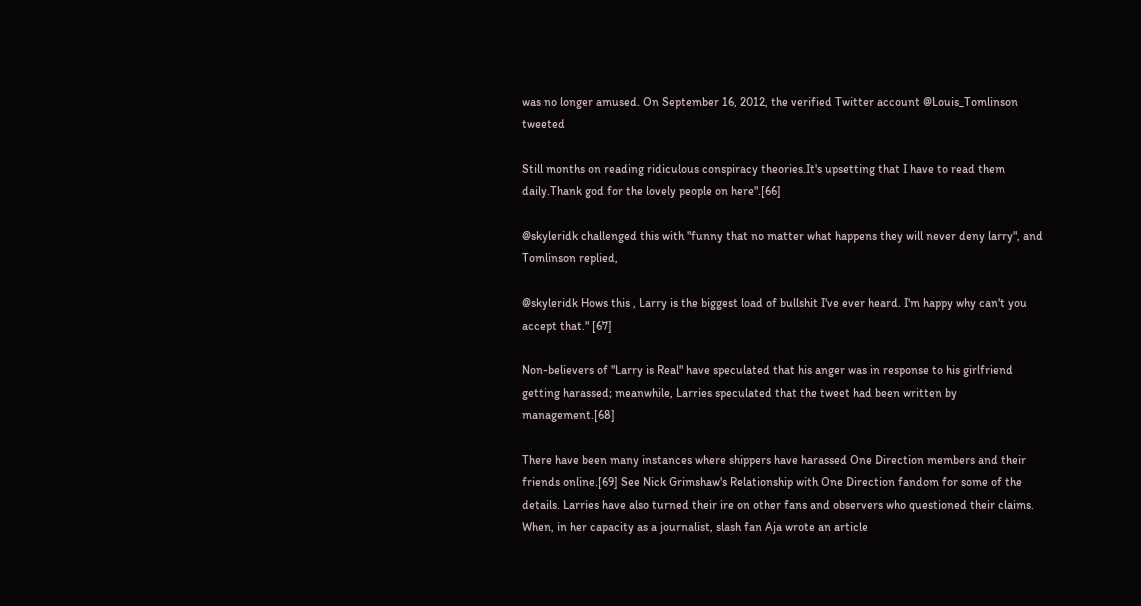was no longer amused. On September 16, 2012, the verified Twitter account @Louis_Tomlinson tweeted

Still months on reading ridiculous conspiracy theories.It's upsetting that I have to read them daily.Thank god for the lovely people on here".[66]

@skyleridk challenged this with "funny that no matter what happens they will never deny larry", and Tomlinson replied,

@skyleridk Hows this , Larry is the biggest load of bullshit I've ever heard. I'm happy why can't you accept that." [67]

Non-believers of "Larry is Real" have speculated that his anger was in response to his girlfriend getting harassed; meanwhile, Larries speculated that the tweet had been written by management.[68]

There have been many instances where shippers have harassed One Direction members and their friends online.[69] See Nick Grimshaw's Relationship with One Direction fandom for some of the details. Larries have also turned their ire on other fans and observers who questioned their claims. When, in her capacity as a journalist, slash fan Aja wrote an article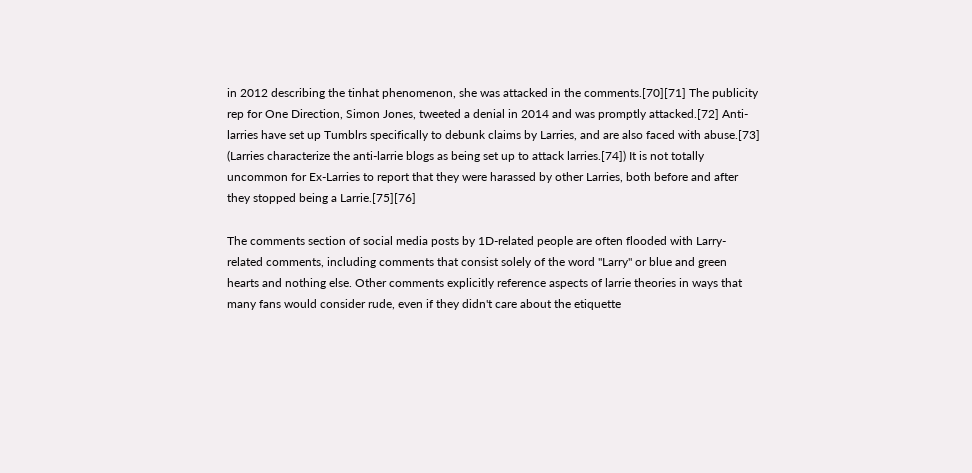in 2012 describing the tinhat phenomenon, she was attacked in the comments.[70][71] The publicity rep for One Direction, Simon Jones, tweeted a denial in 2014 and was promptly attacked.[72] Anti-larries have set up Tumblrs specifically to debunk claims by Larries, and are also faced with abuse.[73] (Larries characterize the anti-larrie blogs as being set up to attack larries.[74]) It is not totally uncommon for Ex-Larries to report that they were harassed by other Larries, both before and after they stopped being a Larrie.[75][76]

The comments section of social media posts by 1D-related people are often flooded with Larry-related comments, including comments that consist solely of the word "Larry" or blue and green hearts and nothing else. Other comments explicitly reference aspects of larrie theories in ways that many fans would consider rude, even if they didn't care about the etiquette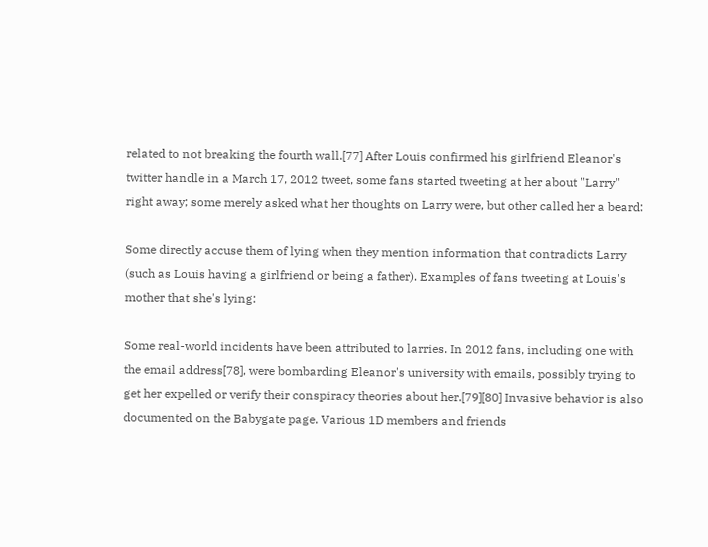related to not breaking the fourth wall.[77] After Louis confirmed his girlfriend Eleanor's twitter handle in a March 17, 2012 tweet, some fans started tweeting at her about "Larry" right away; some merely asked what her thoughts on Larry were, but other called her a beard:

Some directly accuse them of lying when they mention information that contradicts Larry (such as Louis having a girlfriend or being a father). Examples of fans tweeting at Louis's mother that she's lying:

Some real-world incidents have been attributed to larries. In 2012 fans, including one with the email address[78], were bombarding Eleanor's university with emails, possibly trying to get her expelled or verify their conspiracy theories about her.[79][80] Invasive behavior is also documented on the Babygate page. Various 1D members and friends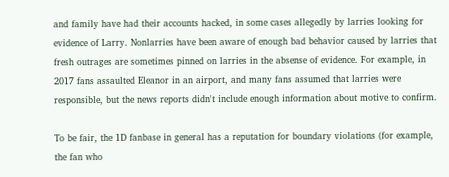and family have had their accounts hacked, in some cases allegedly by larries looking for evidence of Larry. Nonlarries have been aware of enough bad behavior caused by larries that fresh outrages are sometimes pinned on larries in the absense of evidence. For example, in 2017 fans assaulted Eleanor in an airport, and many fans assumed that larries were responsible, but the news reports didn't include enough information about motive to confirm.

To be fair, the 1D fanbase in general has a reputation for boundary violations (for example, the fan who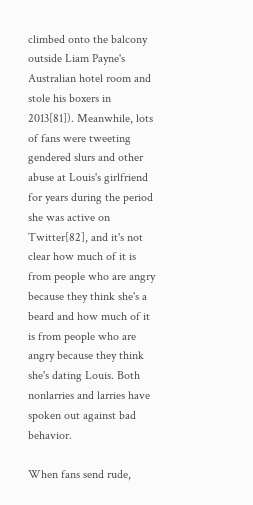climbed onto the balcony outside Liam Payne's Australian hotel room and stole his boxers in 2013[81]). Meanwhile, lots of fans were tweeting gendered slurs and other abuse at Louis's girlfriend for years during the period she was active on Twitter[82], and it's not clear how much of it is from people who are angry because they think she's a beard and how much of it is from people who are angry because they think she's dating Louis. Both nonlarries and larries have spoken out against bad behavior.

When fans send rude,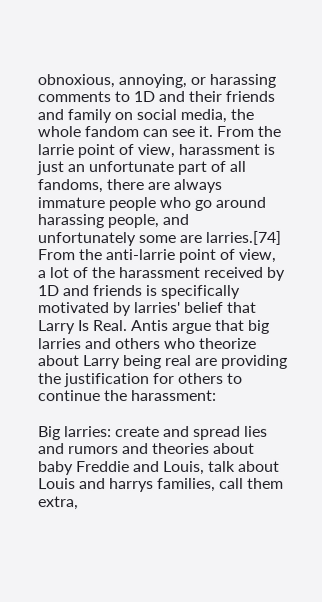obnoxious, annoying, or harassing comments to 1D and their friends and family on social media, the whole fandom can see it. From the larrie point of view, harassment is just an unfortunate part of all fandoms, there are always immature people who go around harassing people, and unfortunately some are larries.[74] From the anti-larrie point of view, a lot of the harassment received by 1D and friends is specifically motivated by larries' belief that Larry Is Real. Antis argue that big larries and others who theorize about Larry being real are providing the justification for others to continue the harassment:

Big larries: create and spread lies and rumors and theories about baby Freddie and Louis, talk about Louis and harrys families, call them extra,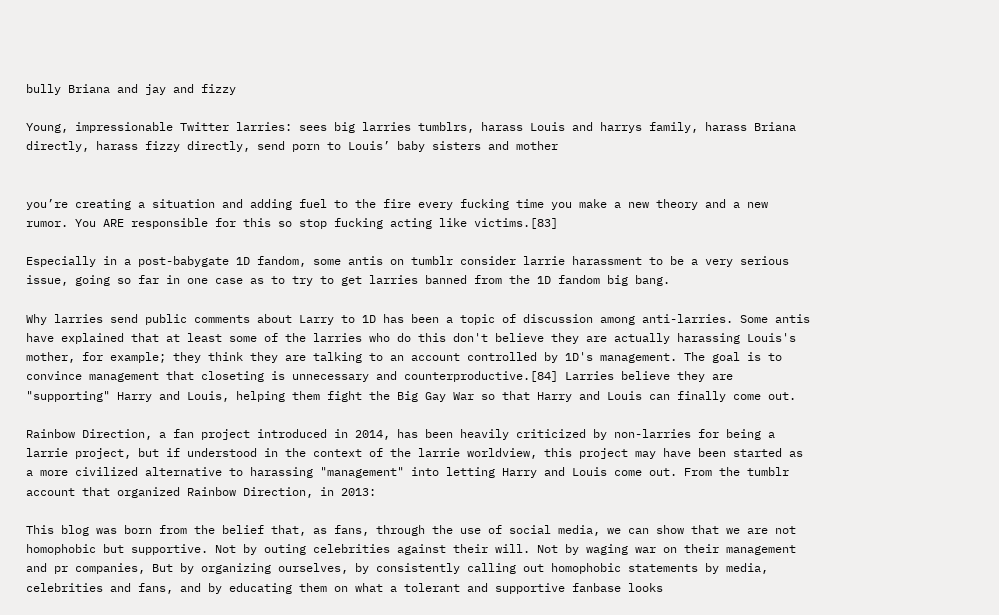bully Briana and jay and fizzy

Young, impressionable Twitter larries: sees big larries tumblrs, harass Louis and harrys family, harass Briana directly, harass fizzy directly, send porn to Louis’ baby sisters and mother


you’re creating a situation and adding fuel to the fire every fucking time you make a new theory and a new rumor. You ARE responsible for this so stop fucking acting like victims.[83]

Especially in a post-babygate 1D fandom, some antis on tumblr consider larrie harassment to be a very serious issue, going so far in one case as to try to get larries banned from the 1D fandom big bang.

Why larries send public comments about Larry to 1D has been a topic of discussion among anti-larries. Some antis have explained that at least some of the larries who do this don't believe they are actually harassing Louis's mother, for example; they think they are talking to an account controlled by 1D's management. The goal is to convince management that closeting is unnecessary and counterproductive.[84] Larries believe they are "supporting" Harry and Louis, helping them fight the Big Gay War so that Harry and Louis can finally come out.

Rainbow Direction, a fan project introduced in 2014, has been heavily criticized by non-larries for being a larrie project, but if understood in the context of the larrie worldview, this project may have been started as a more civilized alternative to harassing "management" into letting Harry and Louis come out. From the tumblr account that organized Rainbow Direction, in 2013:

This blog was born from the belief that, as fans, through the use of social media, we can show that we are not homophobic but supportive. Not by outing celebrities against their will. Not by waging war on their management and pr companies, But by organizing ourselves, by consistently calling out homophobic statements by media, celebrities and fans, and by educating them on what a tolerant and supportive fanbase looks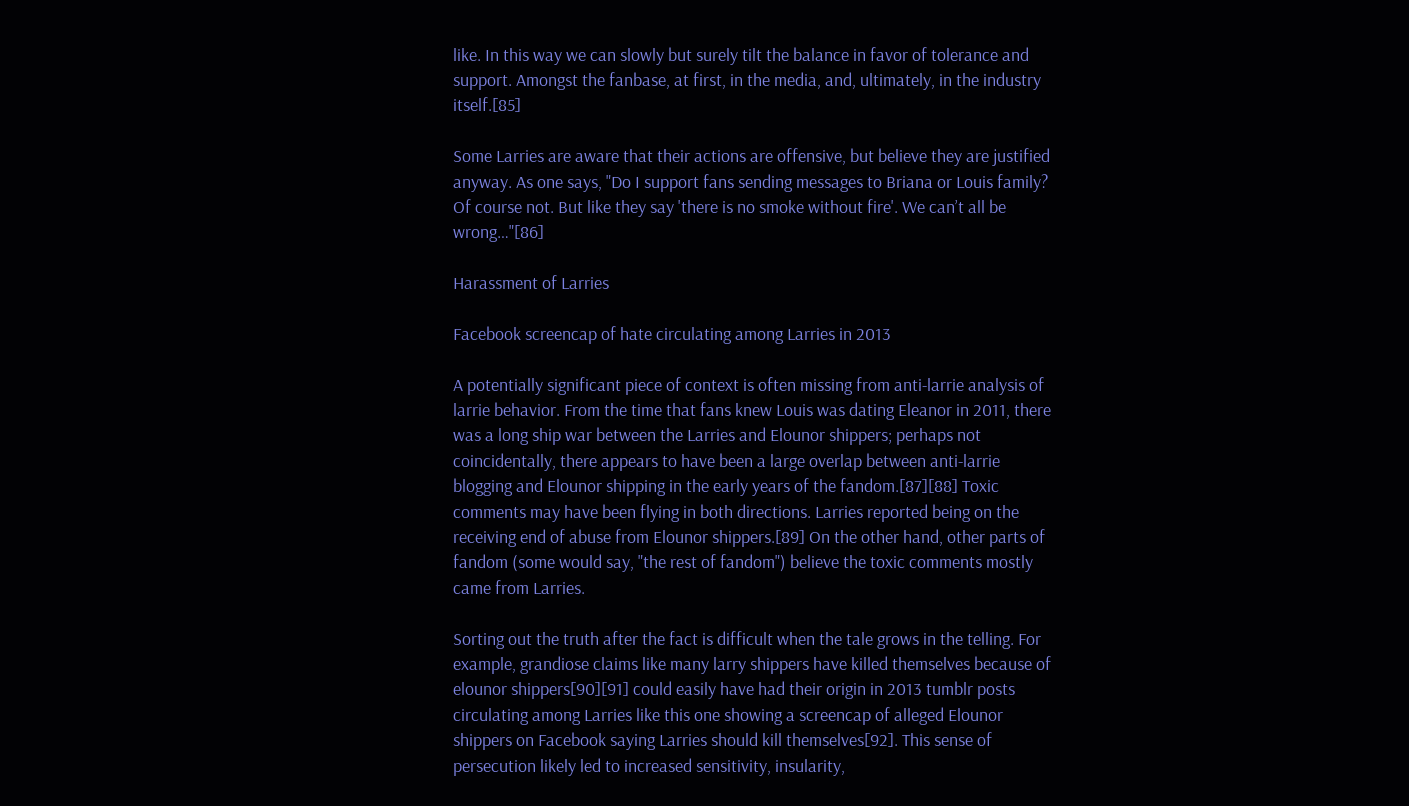like. In this way we can slowly but surely tilt the balance in favor of tolerance and support. Amongst the fanbase, at first, in the media, and, ultimately, in the industry itself.[85]

Some Larries are aware that their actions are offensive, but believe they are justified anyway. As one says, "Do I support fans sending messages to Briana or Louis family? Of course not. But like they say 'there is no smoke without fire'. We can’t all be wrong…"[86]

Harassment of Larries

Facebook screencap of hate circulating among Larries in 2013

A potentially significant piece of context is often missing from anti-larrie analysis of larrie behavior. From the time that fans knew Louis was dating Eleanor in 2011, there was a long ship war between the Larries and Elounor shippers; perhaps not coincidentally, there appears to have been a large overlap between anti-larrie blogging and Elounor shipping in the early years of the fandom.[87][88] Toxic comments may have been flying in both directions. Larries reported being on the receiving end of abuse from Elounor shippers.[89] On the other hand, other parts of fandom (some would say, "the rest of fandom") believe the toxic comments mostly came from Larries.

Sorting out the truth after the fact is difficult when the tale grows in the telling. For example, grandiose claims like many larry shippers have killed themselves because of elounor shippers[90][91] could easily have had their origin in 2013 tumblr posts circulating among Larries like this one showing a screencap of alleged Elounor shippers on Facebook saying Larries should kill themselves[92]. This sense of persecution likely led to increased sensitivity, insularity,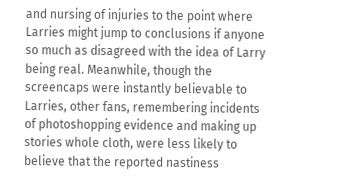and nursing of injuries to the point where Larries might jump to conclusions if anyone so much as disagreed with the idea of Larry being real. Meanwhile, though the screencaps were instantly believable to Larries, other fans, remembering incidents of photoshopping evidence and making up stories whole cloth, were less likely to believe that the reported nastiness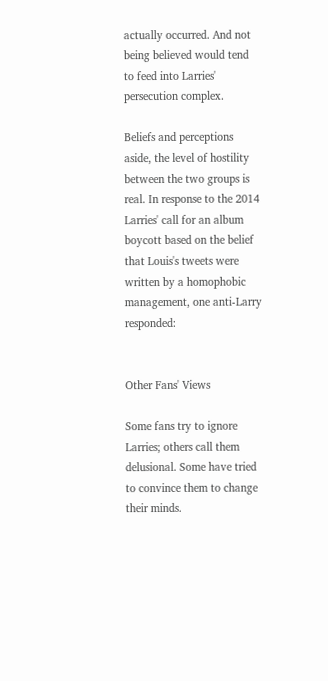actually occurred. And not being believed would tend to feed into Larries' persecution complex.

Beliefs and perceptions aside, the level of hostility between the two groups is real. In response to the 2014 Larries' call for an album boycott based on the belief that Louis's tweets were written by a homophobic management, one anti-Larry responded:


Other Fans' Views

Some fans try to ignore Larries; others call them delusional. Some have tried to convince them to change their minds.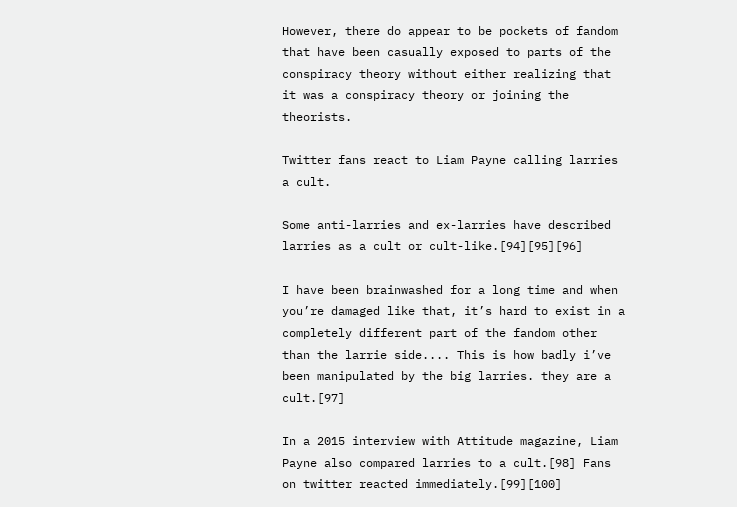However, there do appear to be pockets of fandom that have been casually exposed to parts of the conspiracy theory without either realizing that it was a conspiracy theory or joining the theorists.

Twitter fans react to Liam Payne calling larries a cult.

Some anti-larries and ex-larries have described larries as a cult or cult-like.[94][95][96]

I have been brainwashed for a long time and when you’re damaged like that, it’s hard to exist in a completely different part of the fandom other than the larrie side.... This is how badly i’ve been manipulated by the big larries. they are a cult.[97]

In a 2015 interview with Attitude magazine, Liam Payne also compared larries to a cult.[98] Fans on twitter reacted immediately.[99][100]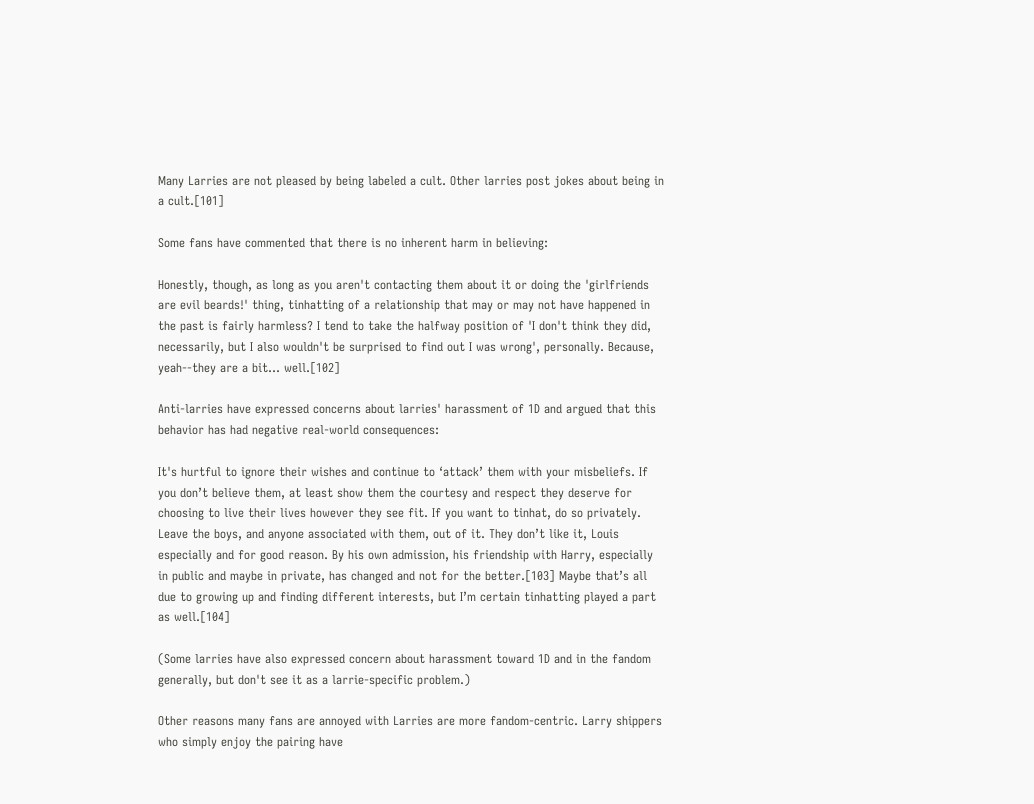Many Larries are not pleased by being labeled a cult. Other larries post jokes about being in a cult.[101]

Some fans have commented that there is no inherent harm in believing:

Honestly, though, as long as you aren't contacting them about it or doing the 'girlfriends are evil beards!' thing, tinhatting of a relationship that may or may not have happened in the past is fairly harmless? I tend to take the halfway position of 'I don't think they did, necessarily, but I also wouldn't be surprised to find out I was wrong', personally. Because, yeah--they are a bit... well.[102]

Anti-larries have expressed concerns about larries' harassment of 1D and argued that this behavior has had negative real-world consequences:

It's hurtful to ignore their wishes and continue to ‘attack’ them with your misbeliefs. If you don’t believe them, at least show them the courtesy and respect they deserve for choosing to live their lives however they see fit. If you want to tinhat, do so privately. Leave the boys, and anyone associated with them, out of it. They don’t like it, Louis especially and for good reason. By his own admission, his friendship with Harry, especially in public and maybe in private, has changed and not for the better.[103] Maybe that’s all due to growing up and finding different interests, but I’m certain tinhatting played a part as well.[104]

(Some larries have also expressed concern about harassment toward 1D and in the fandom generally, but don't see it as a larrie-specific problem.)

Other reasons many fans are annoyed with Larries are more fandom-centric. Larry shippers who simply enjoy the pairing have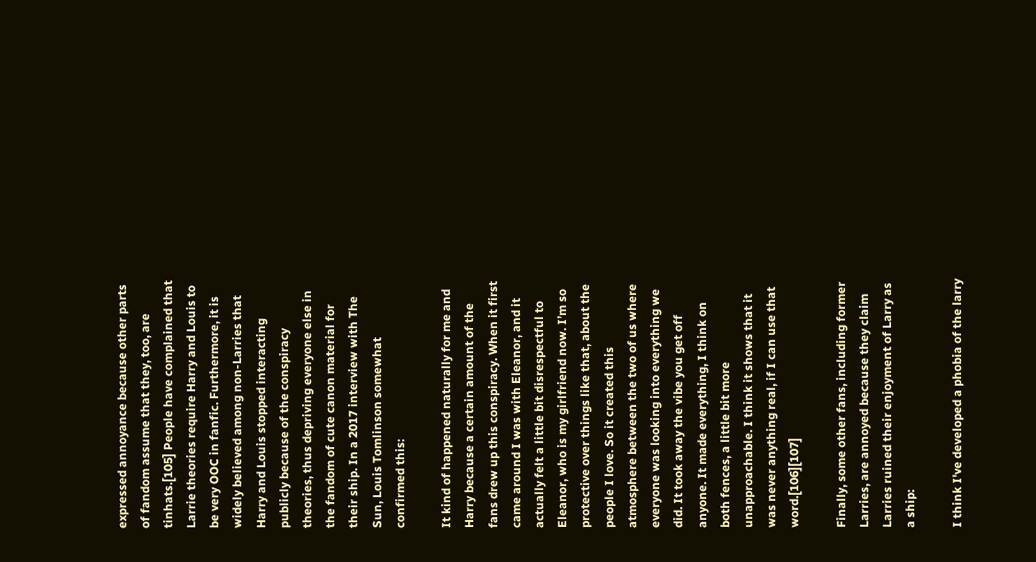expressed annoyance because other parts of fandom assume that they, too, are tinhats.[105] People have complained that Larrie theories require Harry and Louis to be very OOC in fanfic. Furthermore, it is widely believed among non-Larries that Harry and Louis stopped interacting publicly because of the conspiracy theories, thus depriving everyone else in the fandom of cute canon material for their ship. In a 2017 interview with The Sun, Louis Tomlinson somewhat confirmed this:

It kind of happened naturally for me and Harry because a certain amount of the fans drew up this conspiracy. When it first came around I was with Eleanor, and it actually felt a little bit disrespectful to Eleanor, who is my girlfriend now. I’m so protective over things like that, about the people I love. So it created this atmosphere between the two of us where everyone was looking into everything we did. It took away the vibe you get off anyone. It made everything, I think on both fences, a little bit more unapproachable. I think it shows that it was never anything real, if I can use that word.[106][107]

Finally, some other fans, including former Larries, are annoyed because they claim Larries ruined their enjoyment of Larry as a ship:

I think I've developed a phobia of the larry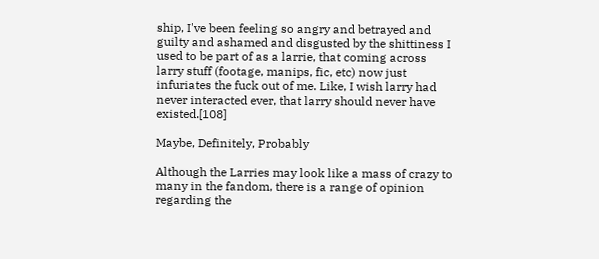ship, I've been feeling so angry and betrayed and guilty and ashamed and disgusted by the shittiness I used to be part of as a larrie, that coming across larry stuff (footage, manips, fic, etc) now just infuriates the fuck out of me. Like, I wish larry had never interacted ever, that larry should never have existed.[108]

Maybe, Definitely, Probably

Although the Larries may look like a mass of crazy to many in the fandom, there is a range of opinion regarding the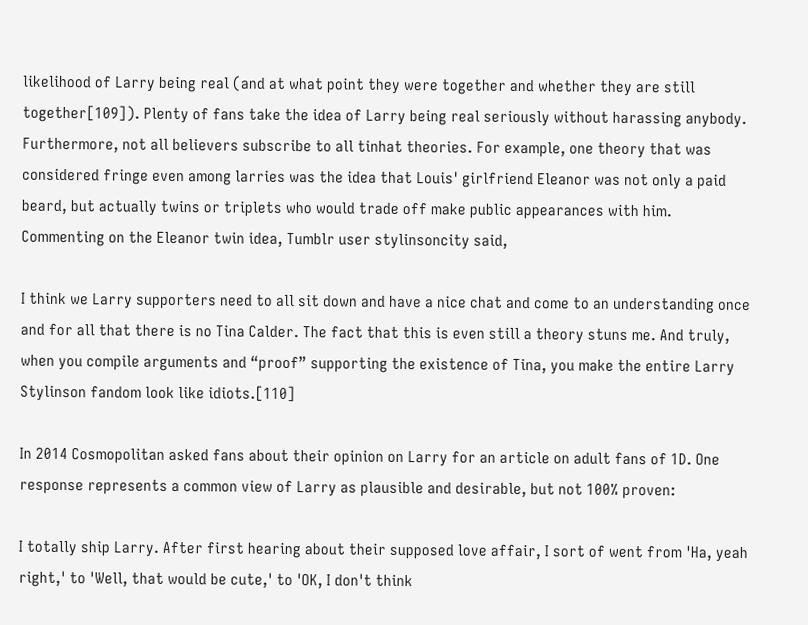likelihood of Larry being real (and at what point they were together and whether they are still together[109]). Plenty of fans take the idea of Larry being real seriously without harassing anybody. Furthermore, not all believers subscribe to all tinhat theories. For example, one theory that was considered fringe even among larries was the idea that Louis' girlfriend Eleanor was not only a paid beard, but actually twins or triplets who would trade off make public appearances with him. Commenting on the Eleanor twin idea, Tumblr user stylinsoncity said,

I think we Larry supporters need to all sit down and have a nice chat and come to an understanding once and for all that there is no Tina Calder. The fact that this is even still a theory stuns me. And truly, when you compile arguments and “proof” supporting the existence of Tina, you make the entire Larry Stylinson fandom look like idiots.[110]

In 2014 Cosmopolitan asked fans about their opinion on Larry for an article on adult fans of 1D. One response represents a common view of Larry as plausible and desirable, but not 100% proven:

I totally ship Larry. After first hearing about their supposed love affair, I sort of went from 'Ha, yeah right,' to 'Well, that would be cute,' to 'OK, I don't think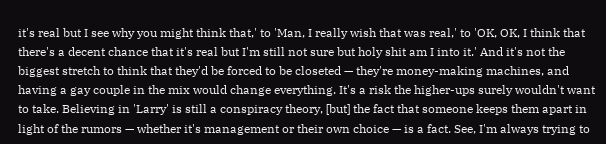it's real but I see why you might think that,' to 'Man, I really wish that was real,' to 'OK, OK, I think that there's a decent chance that it's real but I'm still not sure but holy shit am I into it.' And it's not the biggest stretch to think that they'd be forced to be closeted — they're money-making machines, and having a gay couple in the mix would change everything. It's a risk the higher-ups surely wouldn't want to take. Believing in 'Larry' is still a conspiracy theory, [but] the fact that someone keeps them apart in light of the rumors — whether it's management or their own choice — is a fact. See, I'm always trying to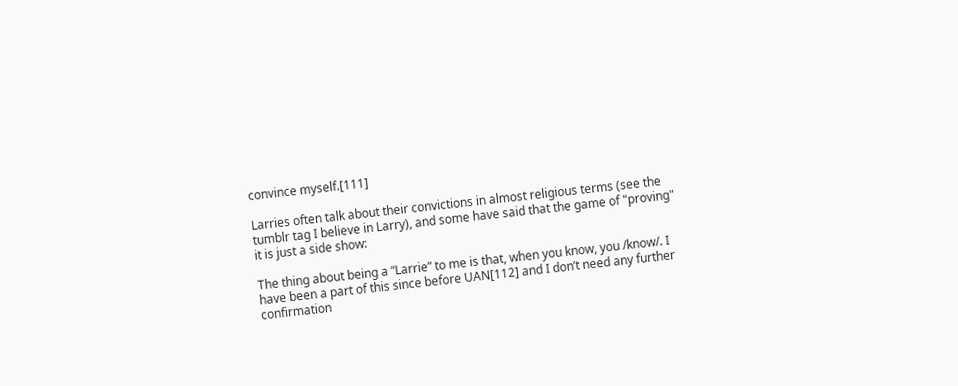convince myself.[111]

Larries often talk about their convictions in almost religious terms (see the tumblr tag I believe in Larry), and some have said that the game of "proving" it is just a side show:

The thing about being a “Larrie” to me is that, when you know, you /know/. I have been a part of this since before UAN[112] and I don’t need any further confirmation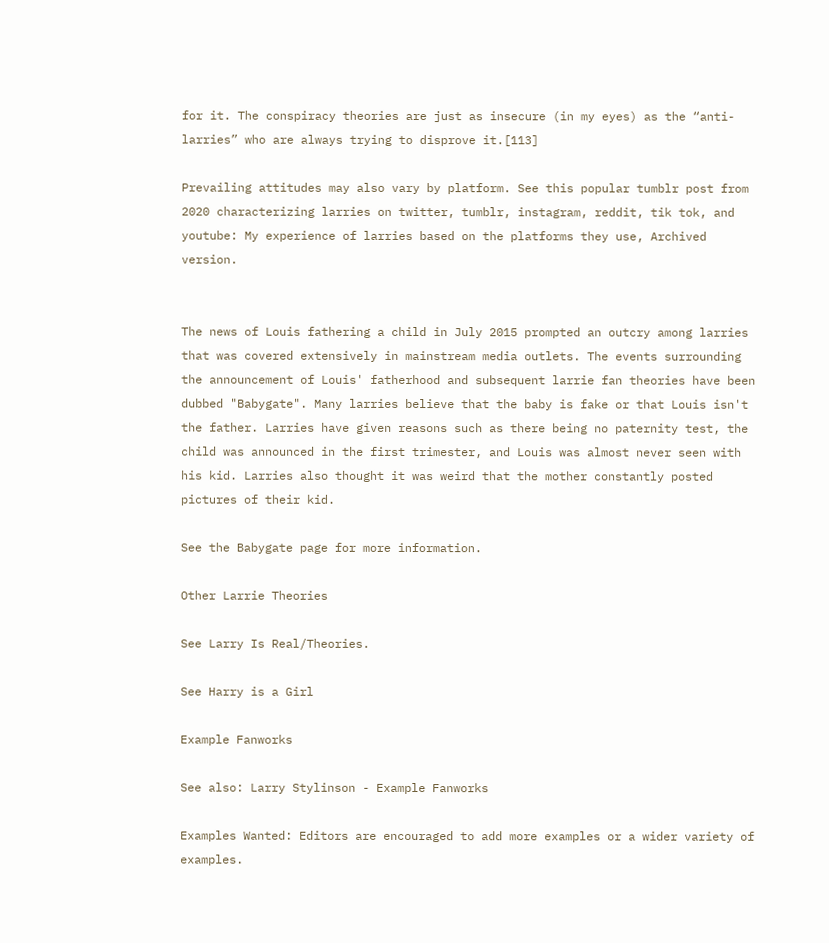for it. The conspiracy theories are just as insecure (in my eyes) as the “anti-larries” who are always trying to disprove it.[113]

Prevailing attitudes may also vary by platform. See this popular tumblr post from 2020 characterizing larries on twitter, tumblr, instagram, reddit, tik tok, and youtube: My experience of larries based on the platforms they use, Archived version.


The news of Louis fathering a child in July 2015 prompted an outcry among larries that was covered extensively in mainstream media outlets. The events surrounding the announcement of Louis' fatherhood and subsequent larrie fan theories have been dubbed "Babygate". Many larries believe that the baby is fake or that Louis isn't the father. Larries have given reasons such as there being no paternity test, the child was announced in the first trimester, and Louis was almost never seen with his kid. Larries also thought it was weird that the mother constantly posted pictures of their kid.

See the Babygate page for more information.

Other Larrie Theories

See Larry Is Real/Theories.

See Harry is a Girl

Example Fanworks

See also: Larry Stylinson - Example Fanworks

Examples Wanted: Editors are encouraged to add more examples or a wider variety of examples.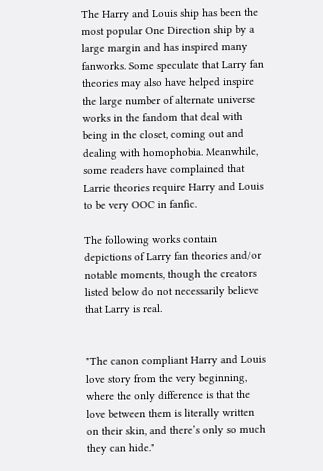The Harry and Louis ship has been the most popular One Direction ship by a large margin and has inspired many fanworks. Some speculate that Larry fan theories may also have helped inspire the large number of alternate universe works in the fandom that deal with being in the closet, coming out and dealing with homophobia. Meanwhile, some readers have complained that Larrie theories require Harry and Louis to be very OOC in fanfic.

The following works contain depictions of Larry fan theories and/or notable moments, though the creators listed below do not necessarily believe that Larry is real.


"The canon compliant Harry and Louis love story from the very beginning, where the only difference is that the love between them is literally written on their skin, and there’s only so much they can hide."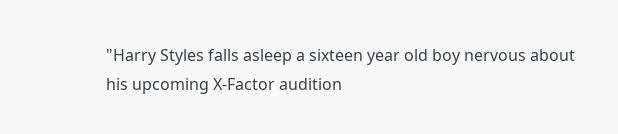"Harry Styles falls asleep a sixteen year old boy nervous about his upcoming X-Factor audition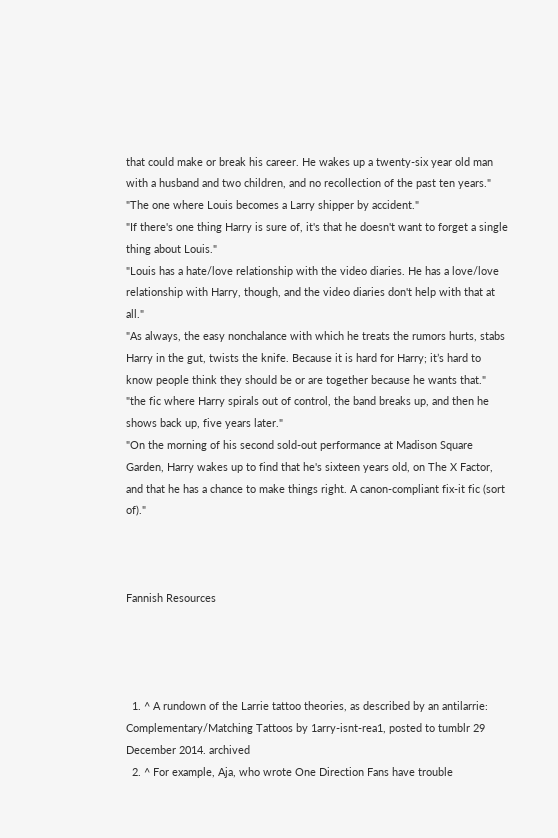that could make or break his career. He wakes up a twenty-six year old man with a husband and two children, and no recollection of the past ten years."
"The one where Louis becomes a Larry shipper by accident."
"If there's one thing Harry is sure of, it's that he doesn't want to forget a single thing about Louis."
"Louis has a hate/love relationship with the video diaries. He has a love/love relationship with Harry, though, and the video diaries don't help with that at all."
"As always, the easy nonchalance with which he treats the rumors hurts, stabs Harry in the gut, twists the knife. Because it is hard for Harry; it’s hard to know people think they should be or are together because he wants that."
"the fic where Harry spirals out of control, the band breaks up, and then he shows back up, five years later."
"On the morning of his second sold-out performance at Madison Square Garden, Harry wakes up to find that he's sixteen years old, on The X Factor, and that he has a chance to make things right. A canon-compliant fix-it fic (sort of)."



Fannish Resources




  1. ^ A rundown of the Larrie tattoo theories, as described by an antilarrie: Complementary/Matching Tattoos by 1arry-isnt-rea1, posted to tumblr 29 December 2014. archived
  2. ^ For example, Aja, who wrote One Direction Fans have trouble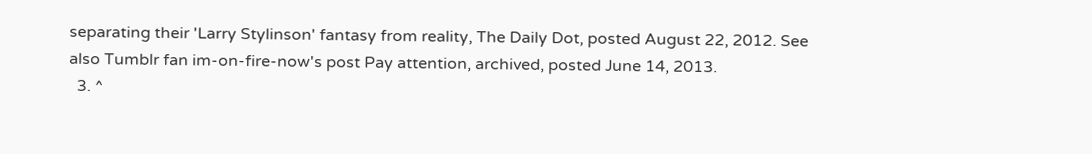separating their 'Larry Stylinson' fantasy from reality, The Daily Dot, posted August 22, 2012. See also Tumblr fan im-on-fire-now's post Pay attention, archived, posted June 14, 2013.
  3. ^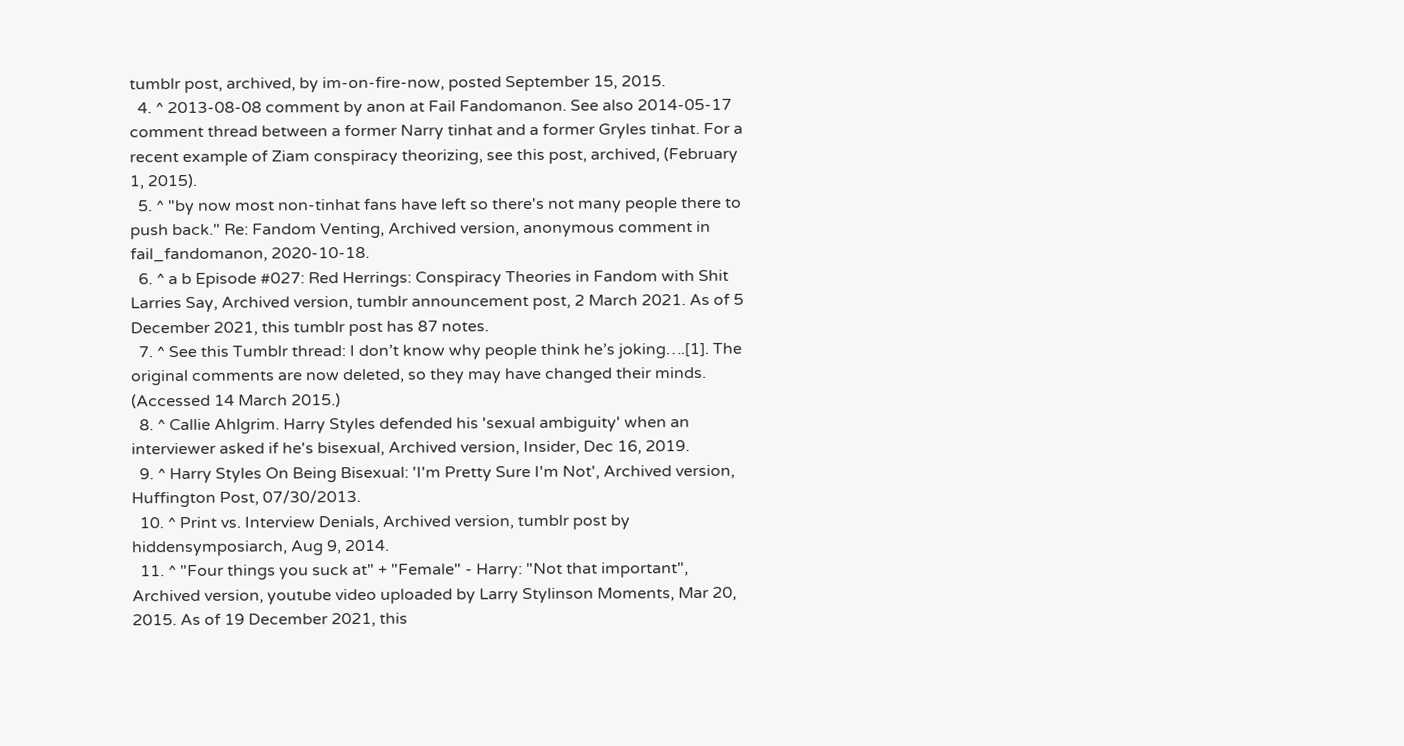tumblr post, archived, by im-on-fire-now, posted September 15, 2015.
  4. ^ 2013-08-08 comment by anon at Fail Fandomanon. See also 2014-05-17 comment thread between a former Narry tinhat and a former Gryles tinhat. For a recent example of Ziam conspiracy theorizing, see this post, archived, (February 1, 2015).
  5. ^ "by now most non-tinhat fans have left so there's not many people there to push back." Re: Fandom Venting, Archived version, anonymous comment in fail_fandomanon, 2020-10-18.
  6. ^ a b Episode #027: Red Herrings: Conspiracy Theories in Fandom with Shit Larries Say, Archived version, tumblr announcement post, 2 March 2021. As of 5 December 2021, this tumblr post has 87 notes.
  7. ^ See this Tumblr thread: I don’t know why people think he’s joking….[1]. The original comments are now deleted, so they may have changed their minds. (Accessed 14 March 2015.)
  8. ^ Callie Ahlgrim. Harry Styles defended his 'sexual ambiguity' when an interviewer asked if he's bisexual, Archived version, Insider, Dec 16, 2019.
  9. ^ Harry Styles On Being Bisexual: 'I'm Pretty Sure I'm Not', Archived version, Huffington Post, 07/30/2013.
  10. ^ Print vs. Interview Denials, Archived version, tumblr post by hiddensymposiarch, Aug 9, 2014.
  11. ^ "Four things you suck at" + "Female" - Harry: "Not that important", Archived version, youtube video uploaded by Larry Stylinson Moments, Mar 20, 2015. As of 19 December 2021, this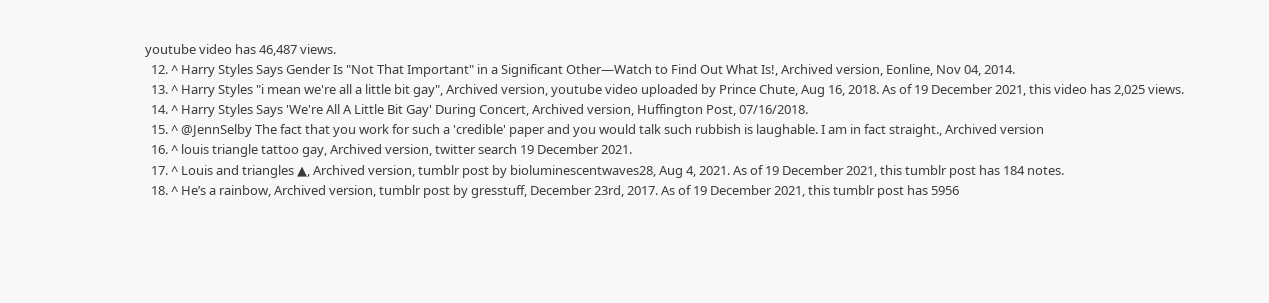youtube video has 46,487 views.
  12. ^ Harry Styles Says Gender Is "Not That Important" in a Significant Other—Watch to Find Out What Is!, Archived version, Eonline, Nov 04, 2014.
  13. ^ Harry Styles "i mean we're all a little bit gay", Archived version, youtube video uploaded by Prince Chute, Aug 16, 2018. As of 19 December 2021, this video has 2,025 views.
  14. ^ Harry Styles Says 'We're All A Little Bit Gay' During Concert, Archived version, Huffington Post, 07/16/2018.
  15. ^ @JennSelby The fact that you work for such a 'credible' paper and you would talk such rubbish is laughable. I am in fact straight., Archived version
  16. ^ louis triangle tattoo gay, Archived version, twitter search 19 December 2021.
  17. ^ Louis and triangles ▲, Archived version, tumblr post by bioluminescentwaves28, Aug 4, 2021. As of 19 December 2021, this tumblr post has 184 notes.
  18. ^ He’s a rainbow, Archived version, tumblr post by gresstuff, December 23rd, 2017. As of 19 December 2021, this tumblr post has 5956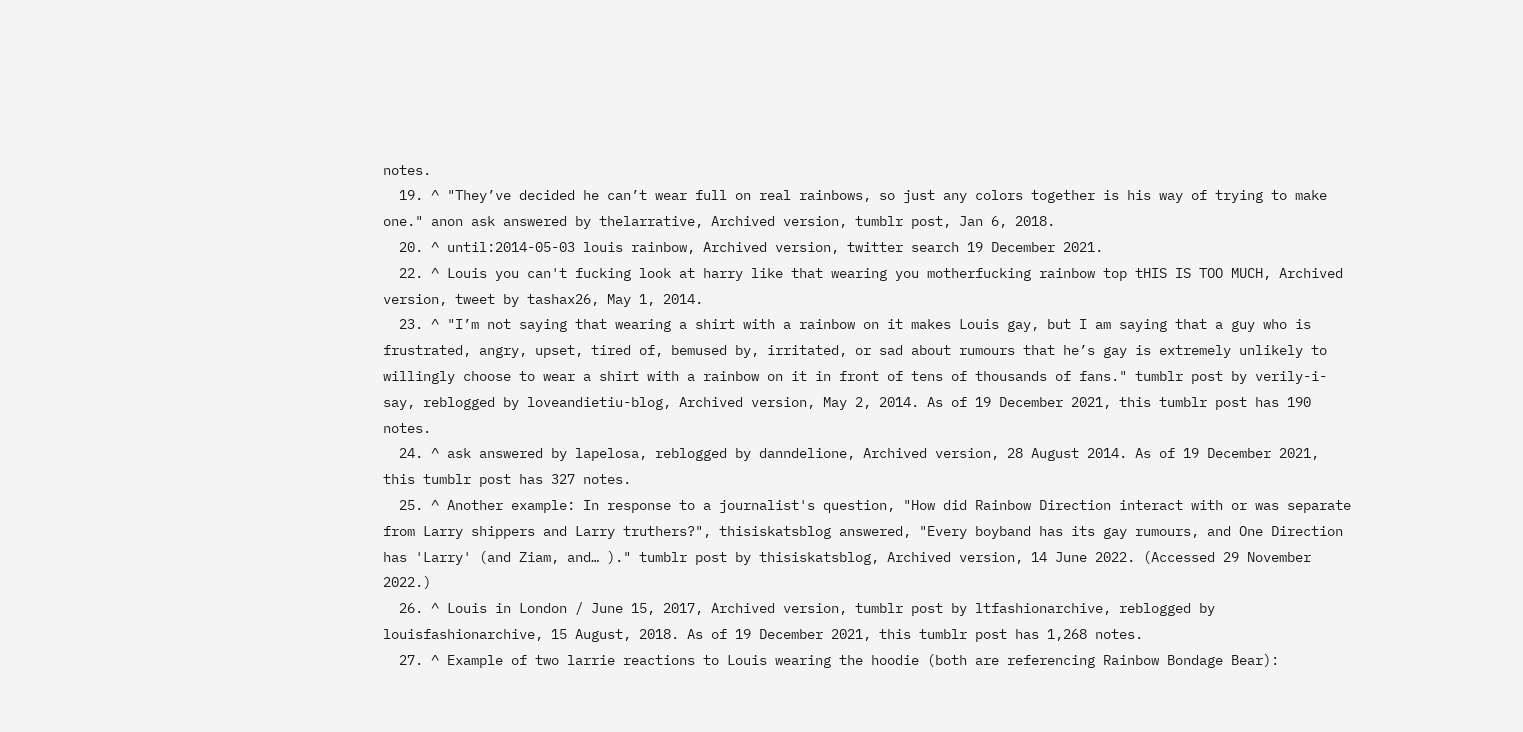notes.
  19. ^ "They’ve decided he can’t wear full on real rainbows, so just any colors together is his way of trying to make one." anon ask answered by thelarrative, Archived version, tumblr post, Jan 6, 2018.
  20. ^ until:2014-05-03 louis rainbow, Archived version, twitter search 19 December 2021.
  22. ^ Louis you can't fucking look at harry like that wearing you motherfucking rainbow top tHIS IS TOO MUCH, Archived version, tweet by tashax26, May 1, 2014.
  23. ^ "I’m not saying that wearing a shirt with a rainbow on it makes Louis gay, but I am saying that a guy who is frustrated, angry, upset, tired of, bemused by, irritated, or sad about rumours that he’s gay is extremely unlikely to willingly choose to wear a shirt with a rainbow on it in front of tens of thousands of fans." tumblr post by verily-i-say, reblogged by loveandietiu-blog, Archived version, May 2, 2014. As of 19 December 2021, this tumblr post has 190 notes.
  24. ^ ask answered by lapelosa, reblogged by danndelione, Archived version, 28 August 2014. As of 19 December 2021, this tumblr post has 327 notes.
  25. ^ Another example: In response to a journalist's question, "How did Rainbow Direction interact with or was separate from Larry shippers and Larry truthers?", thisiskatsblog answered, "Every boyband has its gay rumours, and One Direction has 'Larry' (and Ziam, and… )." tumblr post by thisiskatsblog, Archived version, 14 June 2022. (Accessed 29 November 2022.)
  26. ^ Louis in London / June 15, 2017, Archived version, tumblr post by ltfashionarchive, reblogged by louisfashionarchive, 15 August, 2018. As of 19 December 2021, this tumblr post has 1,268 notes.
  27. ^ Example of two larrie reactions to Louis wearing the hoodie (both are referencing Rainbow Bondage Bear):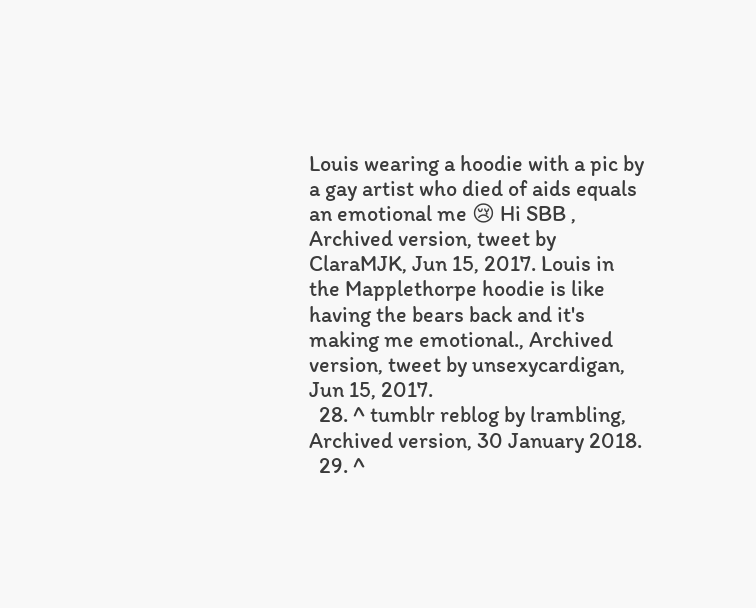Louis wearing a hoodie with a pic by a gay artist who died of aids equals an emotional me 😢 Hi SBB , Archived version, tweet by ClaraMJK, Jun 15, 2017. Louis in the Mapplethorpe hoodie is like having the bears back and it's making me emotional., Archived version, tweet by unsexycardigan, Jun 15, 2017.
  28. ^ tumblr reblog by lrambling, Archived version, 30 January 2018.
  29. ^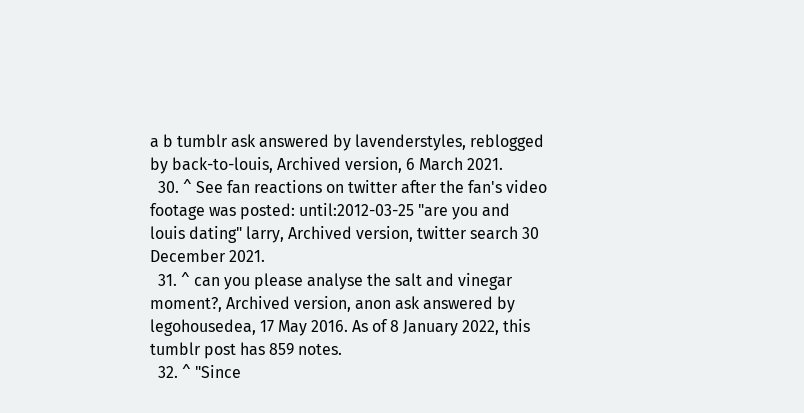a b tumblr ask answered by lavenderstyles, reblogged by back-to-louis, Archived version, 6 March 2021.
  30. ^ See fan reactions on twitter after the fan's video footage was posted: until:2012-03-25 "are you and louis dating" larry, Archived version, twitter search 30 December 2021.
  31. ^ can you please analyse the salt and vinegar moment?, Archived version, anon ask answered by legohousedea, 17 May 2016. As of 8 January 2022, this tumblr post has 859 notes.
  32. ^ "Since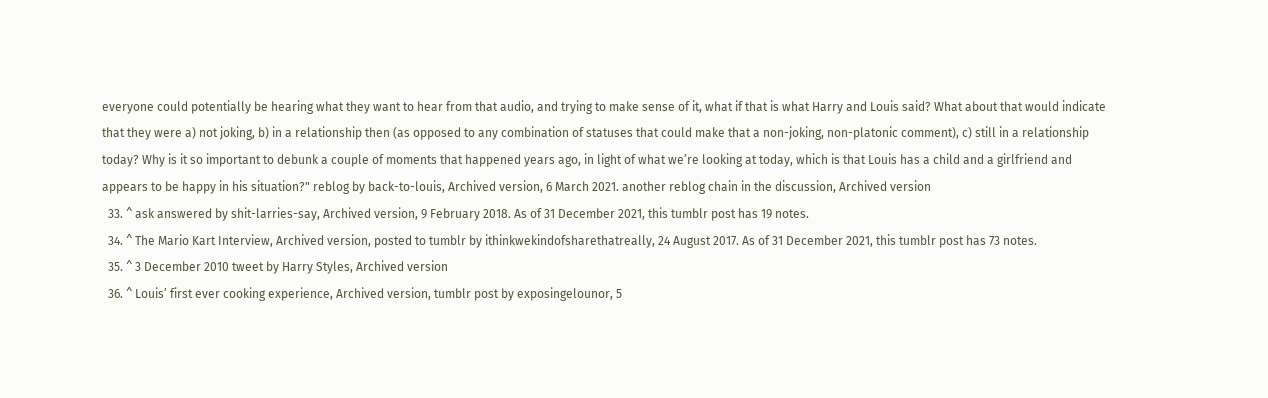everyone could potentially be hearing what they want to hear from that audio, and trying to make sense of it, what if that is what Harry and Louis said? What about that would indicate that they were a) not joking, b) in a relationship then (as opposed to any combination of statuses that could make that a non-joking, non-platonic comment), c) still in a relationship today? Why is it so important to debunk a couple of moments that happened years ago, in light of what we’re looking at today, which is that Louis has a child and a girlfriend and appears to be happy in his situation?" reblog by back-to-louis, Archived version, 6 March 2021. another reblog chain in the discussion, Archived version
  33. ^ ask answered by shit-larries-say, Archived version, 9 February 2018. As of 31 December 2021, this tumblr post has 19 notes.
  34. ^ The Mario Kart Interview, Archived version, posted to tumblr by ithinkwekindofsharethatreally, 24 August 2017. As of 31 December 2021, this tumblr post has 73 notes.
  35. ^ 3 December 2010 tweet by Harry Styles, Archived version
  36. ^ Louis’ first ever cooking experience, Archived version, tumblr post by exposingelounor, 5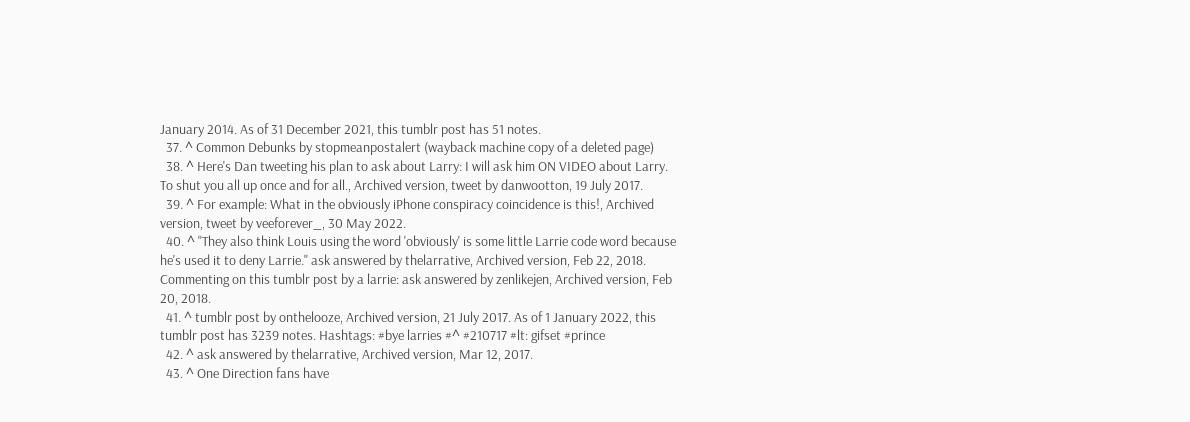January 2014. As of 31 December 2021, this tumblr post has 51 notes.
  37. ^ Common Debunks by stopmeanpostalert (wayback machine copy of a deleted page)
  38. ^ Here's Dan tweeting his plan to ask about Larry: I will ask him ON VIDEO about Larry. To shut you all up once and for all., Archived version, tweet by danwootton, 19 July 2017.
  39. ^ For example: What in the obviously iPhone conspiracy coincidence is this!, Archived version, tweet by veeforever_, 30 May 2022.
  40. ^ "They also think Louis using the word 'obviously' is some little Larrie code word because he's used it to deny Larrie." ask answered by thelarrative, Archived version, Feb 22, 2018. Commenting on this tumblr post by a larrie: ask answered by zenlikejen, Archived version, Feb 20, 2018.
  41. ^ tumblr post by onthelooze, Archived version, 21 July 2017. As of 1 January 2022, this tumblr post has 3239 notes. Hashtags: #bye larries #^ #210717 #lt: gifset #prince
  42. ^ ask answered by thelarrative, Archived version, Mar 12, 2017.
  43. ^ One Direction fans have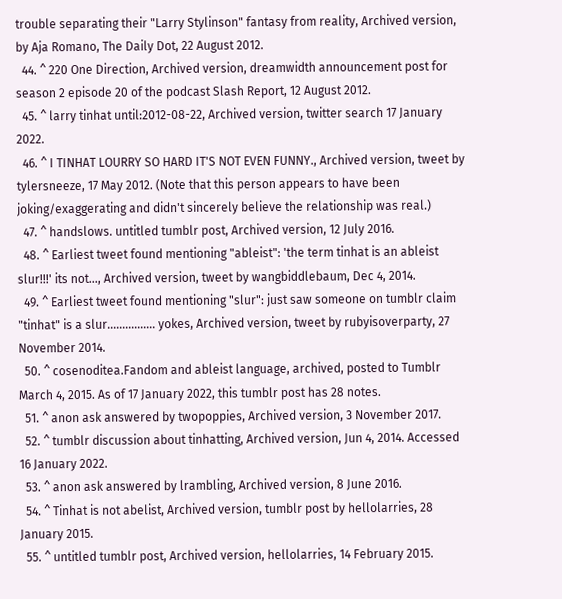trouble separating their "Larry Stylinson" fantasy from reality, Archived version, by Aja Romano, The Daily Dot, 22 August 2012.
  44. ^ 220 One Direction, Archived version, dreamwidth announcement post for season 2 episode 20 of the podcast Slash Report, 12 August 2012.
  45. ^ larry tinhat until:2012-08-22, Archived version, twitter search 17 January 2022.
  46. ^ I TINHAT LOURRY SO HARD IT'S NOT EVEN FUNNY., Archived version, tweet by tylersneeze, 17 May 2012. (Note that this person appears to have been joking/exaggerating and didn't sincerely believe the relationship was real.)
  47. ^ handslows. untitled tumblr post, Archived version, 12 July 2016.
  48. ^ Earliest tweet found mentioning "ableist": 'the term tinhat is an ableist slur!!!' its not..., Archived version, tweet by wangbiddlebaum, Dec 4, 2014.
  49. ^ Earliest tweet found mentioning "slur": just saw someone on tumblr claim "tinhat" is a slur................ yokes, Archived version, tweet by rubyisoverparty, 27 November 2014.
  50. ^ cosenoditea.Fandom and ableist language, archived, posted to Tumblr March 4, 2015. As of 17 January 2022, this tumblr post has 28 notes.
  51. ^ anon ask answered by twopoppies, Archived version, 3 November 2017.
  52. ^ tumblr discussion about tinhatting, Archived version, Jun 4, 2014. Accessed 16 January 2022.
  53. ^ anon ask answered by lrambling, Archived version, 8 June 2016.
  54. ^ Tinhat is not abelist, Archived version, tumblr post by hellolarries, 28 January 2015.
  55. ^ untitled tumblr post, Archived version, hellolarries, 14 February 2015.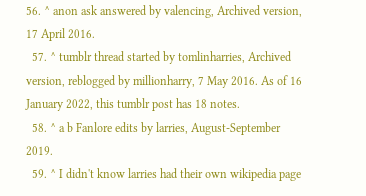56. ^ anon ask answered by valencing, Archived version, 17 April 2016.
  57. ^ tumblr thread started by tomlinharries, Archived version, reblogged by millionharry, 7 May 2016. As of 16 January 2022, this tumblr post has 18 notes.
  58. ^ a b Fanlore edits by larries, August-September 2019.
  59. ^ I didn't know larries had their own wikipedia page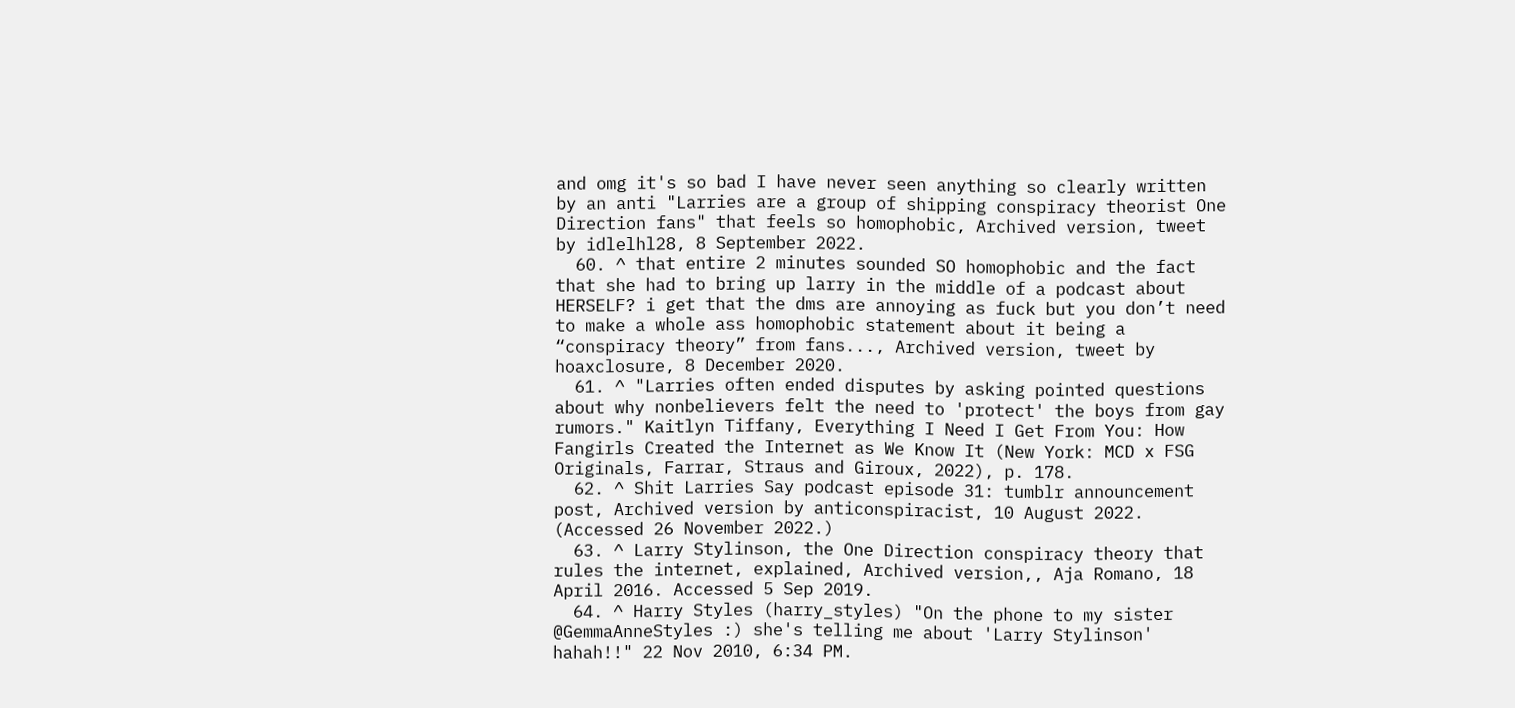and omg it's so bad I have never seen anything so clearly written by an anti "Larries are a group of shipping conspiracy theorist One Direction fans" that feels so homophobic, Archived version, tweet by idlelhl28, 8 September 2022.
  60. ^ that entire 2 minutes sounded SO homophobic and the fact that she had to bring up larry in the middle of a podcast about HERSELF? i get that the dms are annoying as fuck but you don’t need to make a whole ass homophobic statement about it being a “conspiracy theory” from fans..., Archived version, tweet by hoaxclosure, 8 December 2020.
  61. ^ "Larries often ended disputes by asking pointed questions about why nonbelievers felt the need to 'protect' the boys from gay rumors." Kaitlyn Tiffany, Everything I Need I Get From You: How Fangirls Created the Internet as We Know It (New York: MCD x FSG Originals, Farrar, Straus and Giroux, 2022), p. 178.
  62. ^ Shit Larries Say podcast episode 31: tumblr announcement post, Archived version by anticonspiracist, 10 August 2022. (Accessed 26 November 2022.)
  63. ^ Larry Stylinson, the One Direction conspiracy theory that rules the internet, explained, Archived version,, Aja Romano, 18 April 2016. Accessed 5 Sep 2019.
  64. ^ Harry Styles (harry_styles) "On the phone to my sister @GemmaAnneStyles :) she's telling me about 'Larry Stylinson' hahah!!" 22 Nov 2010, 6:34 PM.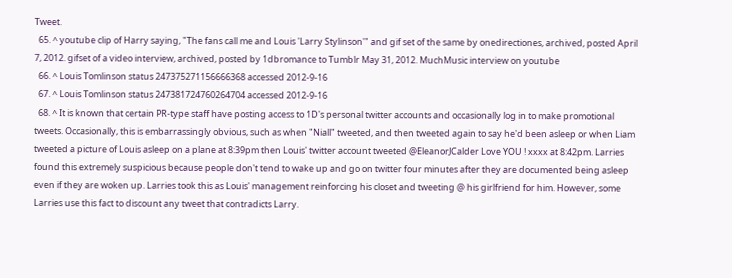Tweet.
  65. ^ youtube clip of Harry saying, "The fans call me and Louis 'Larry Stylinson'" and gif set of the same by onedirectiones, archived, posted April 7, 2012. gifset of a video interview, archived, posted by 1dbromance to Tumblr May 31, 2012. MuchMusic interview on youtube
  66. ^ Louis Tomlinson status 247375271156666368 accessed 2012-9-16
  67. ^ Louis Tomlinson status 247381724760264704 accessed 2012-9-16
  68. ^ It is known that certain PR-type staff have posting access to 1D's personal twitter accounts and occasionally log in to make promotional tweets. Occasionally, this is embarrassingly obvious, such as when "Niall" tweeted, and then tweeted again to say he'd been asleep or when Liam tweeted a picture of Louis asleep on a plane at 8:39pm then Louis' twitter account tweeted @EleanorJCalder Love YOU ! xxxx at 8:42pm. Larries found this extremely suspicious because people don't tend to wake up and go on twitter four minutes after they are documented being asleep even if they are woken up. Larries took this as Louis' management reinforcing his closet and tweeting @ his girlfriend for him. However, some Larries use this fact to discount any tweet that contradicts Larry.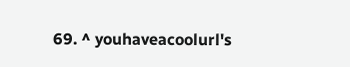69. ^ youhaveacoolurl's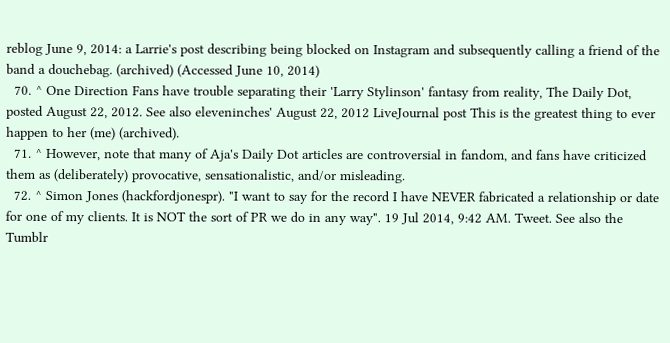reblog June 9, 2014: a Larrie's post describing being blocked on Instagram and subsequently calling a friend of the band a douchebag. (archived) (Accessed June 10, 2014)
  70. ^ One Direction Fans have trouble separating their 'Larry Stylinson' fantasy from reality, The Daily Dot, posted August 22, 2012. See also eleveninches' August 22, 2012 LiveJournal post This is the greatest thing to ever happen to her (me) (archived).
  71. ^ However, note that many of Aja's Daily Dot articles are controversial in fandom, and fans have criticized them as (deliberately) provocative, sensationalistic, and/or misleading.
  72. ^ Simon Jones (hackfordjonespr). "I want to say for the record I have NEVER fabricated a relationship or date for one of my clients. It is NOT the sort of PR we do in any way". 19 Jul 2014, 9:42 AM. Tweet. See also the Tumblr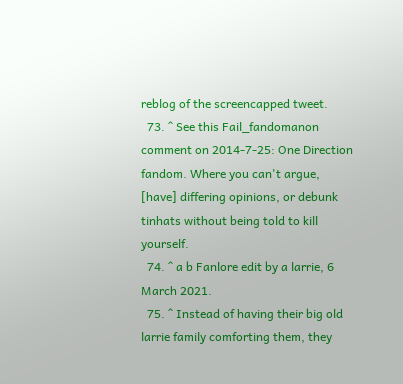reblog of the screencapped tweet.
  73. ^ See this Fail_fandomanon comment on 2014-7-25: One Direction fandom. Where you can't argue, [have] differing opinions, or debunk tinhats without being told to kill yourself.
  74. ^ a b Fanlore edit by a larrie, 6 March 2021.
  75. ^ Instead of having their big old larrie family comforting them, they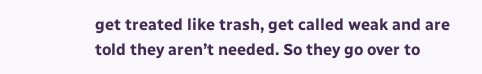get treated like trash, get called weak and are told they aren’t needed. So they go over to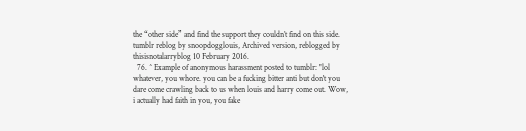the “other side” and find the support they couldn’t find on this side. tumblr reblog by snoopdogglouis, Archived version, reblogged by thisisnotalarryblog 10 February 2016.
  76. ^ Example of anonymous harassment posted to tumblr: "lol whatever, you whore. you can be a fucking bitter anti but don't you dare come crawling back to us when louis and harry come out. Wow, i actually had faith in you, you fake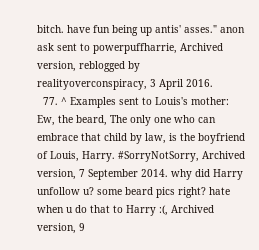bitch. have fun being up antis' asses." anon ask sent to powerpuffharrie, Archived version, reblogged by realityoverconspiracy, 3 April 2016.
  77. ^ Examples sent to Louis's mother: Ew, the beard, The only one who can embrace that child by law, is the boyfriend of Louis, Harry. #SorryNotSorry, Archived version, 7 September 2014. why did Harry unfollow u? some beard pics right? hate when u do that to Harry :(, Archived version, 9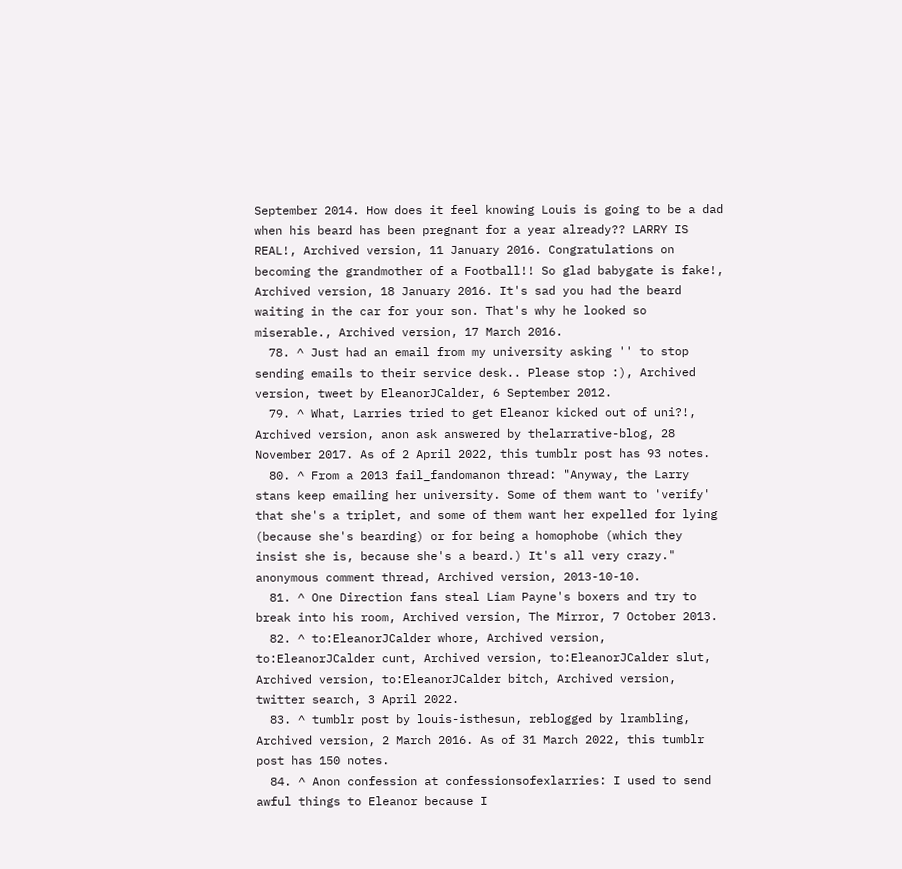September 2014. How does it feel knowing Louis is going to be a dad when his beard has been pregnant for a year already?? LARRY IS REAL!, Archived version, 11 January 2016. Congratulations on becoming the grandmother of a Football!! So glad babygate is fake!, Archived version, 18 January 2016. It's sad you had the beard waiting in the car for your son. That's why he looked so miserable., Archived version, 17 March 2016.
  78. ^ Just had an email from my university asking '' to stop sending emails to their service desk.. Please stop :), Archived version, tweet by EleanorJCalder, 6 September 2012.
  79. ^ What, Larries tried to get Eleanor kicked out of uni?!, Archived version, anon ask answered by thelarrative-blog, 28 November 2017. As of 2 April 2022, this tumblr post has 93 notes.
  80. ^ From a 2013 fail_fandomanon thread: "Anyway, the Larry stans keep emailing her university. Some of them want to 'verify' that she's a triplet, and some of them want her expelled for lying (because she's bearding) or for being a homophobe (which they insist she is, because she's a beard.) It's all very crazy." anonymous comment thread, Archived version, 2013-10-10.
  81. ^ One Direction fans steal Liam Payne's boxers and try to break into his room, Archived version, The Mirror, 7 October 2013.
  82. ^ to:EleanorJCalder whore, Archived version, to:EleanorJCalder cunt, Archived version, to:EleanorJCalder slut, Archived version, to:EleanorJCalder bitch, Archived version, twitter search, 3 April 2022.
  83. ^ tumblr post by louis-isthesun, reblogged by lrambling, Archived version, 2 March 2016. As of 31 March 2022, this tumblr post has 150 notes.
  84. ^ Anon confession at confessionsofexlarries: I used to send awful things to Eleanor because I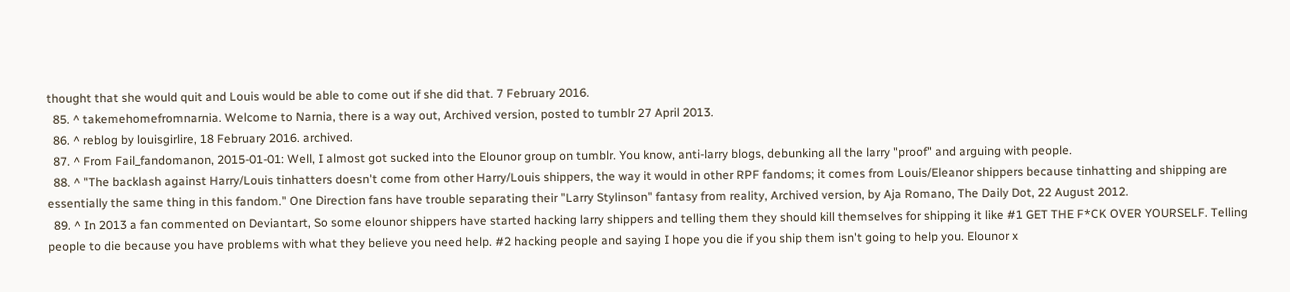thought that she would quit and Louis would be able to come out if she did that. 7 February 2016.
  85. ^ takemehomefromnarnia. Welcome to Narnia, there is a way out, Archived version, posted to tumblr 27 April 2013.
  86. ^ reblog by louisgirlire, 18 February 2016. archived.
  87. ^ From Fail_fandomanon, 2015-01-01: Well, I almost got sucked into the Elounor group on tumblr. You know, anti-larry blogs, debunking all the larry "proof" and arguing with people.
  88. ^ "The backlash against Harry/Louis tinhatters doesn't come from other Harry/Louis shippers, the way it would in other RPF fandoms; it comes from Louis/Eleanor shippers because tinhatting and shipping are essentially the same thing in this fandom." One Direction fans have trouble separating their "Larry Stylinson" fantasy from reality, Archived version, by Aja Romano, The Daily Dot, 22 August 2012.
  89. ^ In 2013 a fan commented on Deviantart, So some elounor shippers have started hacking larry shippers and telling them they should kill themselves for shipping it like #1 GET THE F*CK OVER YOURSELF. Telling people to die because you have problems with what they believe you need help. #2 hacking people and saying I hope you die if you ship them isn't going to help you. Elounor x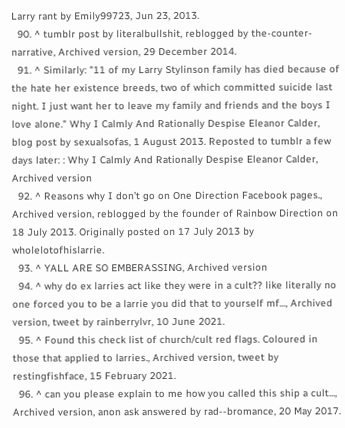Larry rant by Emily99723, Jun 23, 2013.
  90. ^ tumblr post by literalbullshit, reblogged by the-counter-narrative, Archived version, 29 December 2014.
  91. ^ Similarly: "11 of my Larry Stylinson family has died because of the hate her existence breeds, two of which committed suicide last night. I just want her to leave my family and friends and the boys I love alone." Why I Calmly And Rationally Despise Eleanor Calder, blog post by sexualsofas, 1 August 2013. Reposted to tumblr a few days later: : Why I Calmly And Rationally Despise Eleanor Calder, Archived version
  92. ^ Reasons why I don’t go on One Direction Facebook pages., Archived version, reblogged by the founder of Rainbow Direction on 18 July 2013. Originally posted on 17 July 2013 by wholelotofhislarrie.
  93. ^ YALL ARE SO EMBERASSING, Archived version
  94. ^ why do ex larries act like they were in a cult?? like literally no one forced you to be a larrie you did that to yourself mf..., Archived version, tweet by rainberrylvr, 10 June 2021.
  95. ^ Found this check list of church/cult red flags. Coloured in those that applied to larries., Archived version, tweet by restingfishface, 15 February 2021.
  96. ^ can you please explain to me how you called this ship a cult..., Archived version, anon ask answered by rad--bromance, 20 May 2017.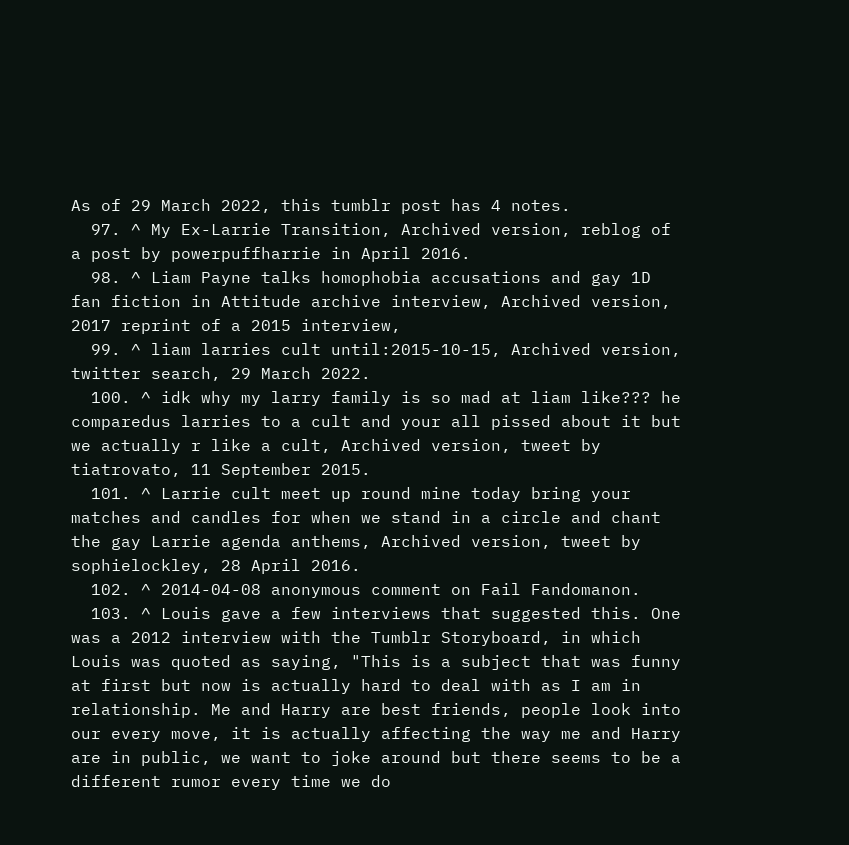As of 29 March 2022, this tumblr post has 4 notes.
  97. ^ My Ex-Larrie Transition, Archived version, reblog of a post by powerpuffharrie in April 2016.
  98. ^ Liam Payne talks homophobia accusations and gay 1D fan fiction in Attitude archive interview, Archived version, 2017 reprint of a 2015 interview,
  99. ^ liam larries cult until:2015-10-15, Archived version, twitter search, 29 March 2022.
  100. ^ idk why my larry family is so mad at liam like??? he comparedus larries to a cult and your all pissed about it but we actually r like a cult, Archived version, tweet by tiatrovato, 11 September 2015.
  101. ^ Larrie cult meet up round mine today bring your matches and candles for when we stand in a circle and chant the gay Larrie agenda anthems, Archived version, tweet by sophielockley, 28 April 2016.
  102. ^ 2014-04-08 anonymous comment on Fail Fandomanon.
  103. ^ Louis gave a few interviews that suggested this. One was a 2012 interview with the Tumblr Storyboard, in which Louis was quoted as saying, "This is a subject that was funny at first but now is actually hard to deal with as I am in relationship. Me and Harry are best friends, people look into our every move, it is actually affecting the way me and Harry are in public, we want to joke around but there seems to be a different rumor every time we do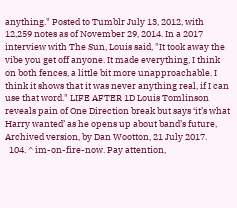anything." Posted to Tumblr July 13, 2012, with 12,259 notes as of November 29, 2014. In a 2017 interview with The Sun, Louis said, "It took away the vibe you get off anyone. It made everything, I think on both fences, a little bit more unapproachable. I think it shows that it was never anything real, if I can use that word." LIFE AFTER 1D Louis Tomlinson reveals pain of One Direction break but says ‘it’s what Harry wanted’ as he opens up about band’s future, Archived version, by Dan Wootton, 21 July 2017.
  104. ^ im-on-fire-now. Pay attention,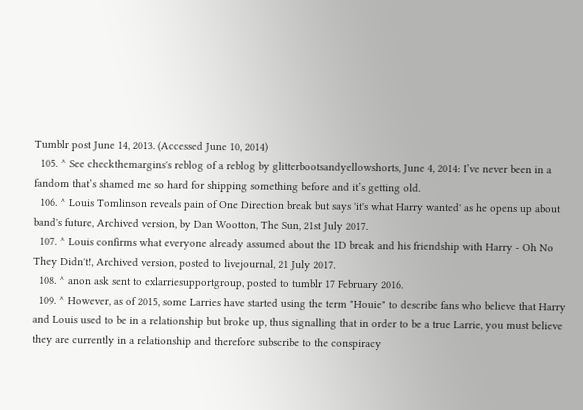Tumblr post June 14, 2013. (Accessed June 10, 2014)
  105. ^ See checkthemargins's reblog of a reblog by glitterbootsandyellowshorts, June 4, 2014: I’ve never been in a fandom that’s shamed me so hard for shipping something before and it’s getting old.
  106. ^ Louis Tomlinson reveals pain of One Direction break but says 'it's what Harry wanted' as he opens up about band's future, Archived version, by Dan Wootton, The Sun, 21st July 2017.
  107. ^ Louis confirms what everyone already assumed about the 1D break and his friendship with Harry - Oh No They Didn't!, Archived version, posted to livejournal, 21 July 2017.
  108. ^ anon ask sent to exlarriesupportgroup, posted to tumblr 17 February 2016.
  109. ^ However, as of 2015, some Larries have started using the term "Houie" to describe fans who believe that Harry and Louis used to be in a relationship but broke up, thus signalling that in order to be a true Larrie, you must believe they are currently in a relationship and therefore subscribe to the conspiracy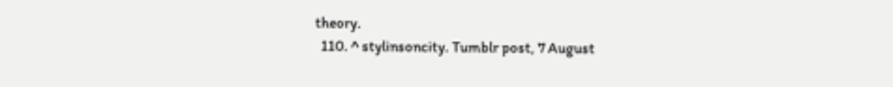theory.
  110. ^ stylinsoncity. Tumblr post, 7 August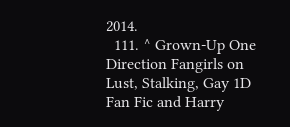2014.
  111. ^ Grown-Up One Direction Fangirls on Lust, Stalking, Gay 1D Fan Fic and Harry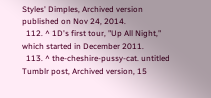Styles' Dimples, Archived version published on Nov 24, 2014.
  112. ^ 1D's first tour, "Up All Night," which started in December 2011.
  113. ^ the-cheshire-pussy-cat. untitled Tumblr post, Archived version, 15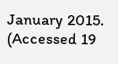January 2015. (Accessed 19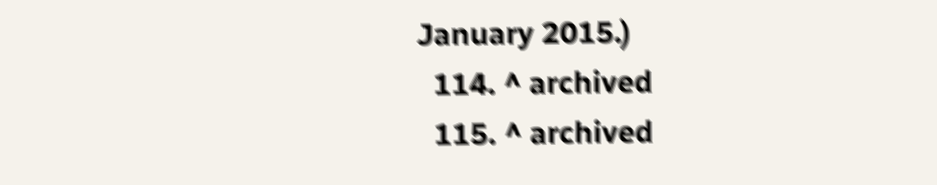January 2015.)
  114. ^ archived
  115. ^ archived